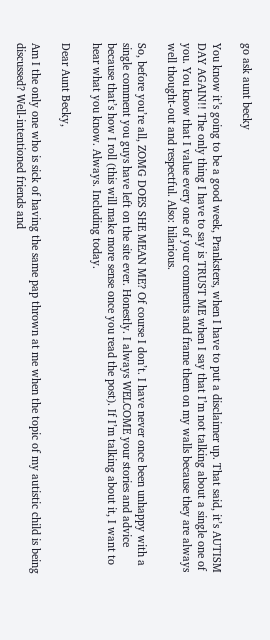go ask aunt becky

You know it’s going to be a good week, Pranksters, when I have to put a disclaimer up. That said, it’s AUTISM DAY AGAIN!! The only thing I have to say is TRUST ME when I say that I’m not talking about a single one of you. You know that I value every one of your comments and frame them on my walls because they are always well thought-out and respectful. Also: hilarious.

So, before you’re all, ZOMG DOES SHE MEAN ME? Of course I don’t. I have never once been unhappy with a single comment you guys have left on the site ever. Honestly. I always WELCOME your stories and advice because that’s how I roll (this will make more sense once you read the post). If I’m talking about it, I want to hear what you know. Always. Including today.

Dear Aunt Becky,

Am I the only one who is sick of having the same pap thrown at me when the topic of my autistic child is being discussed? Well-intentioned friends and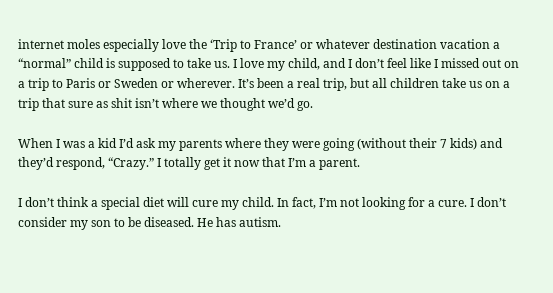internet moles especially love the ‘Trip to France’ or whatever destination vacation a “normal” child is supposed to take us. I love my child, and I don’t feel like I missed out on a trip to Paris or Sweden or wherever. It’s been a real trip, but all children take us on a trip that sure as shit isn’t where we thought we’d go.

When I was a kid I’d ask my parents where they were going (without their 7 kids) and they’d respond, “Crazy.” I totally get it now that I’m a parent.

I don’t think a special diet will cure my child. In fact, I’m not looking for a cure. I don’t consider my son to be diseased. He has autism.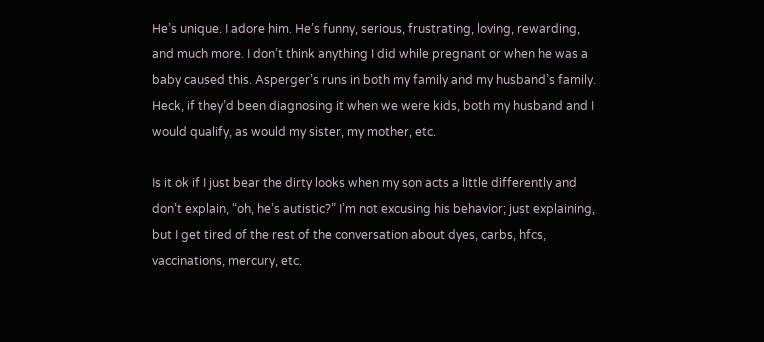He’s unique. I adore him. He’s funny, serious, frustrating, loving, rewarding, and much more. I don’t think anything I did while pregnant or when he was a baby caused this. Asperger’s runs in both my family and my husband’s family. Heck, if they’d been diagnosing it when we were kids, both my husband and I would qualify, as would my sister, my mother, etc.

Is it ok if I just bear the dirty looks when my son acts a little differently and don’t explain, “oh, he’s autistic?” I’m not excusing his behavior; just explaining, but I get tired of the rest of the conversation about dyes, carbs, hfcs, vaccinations, mercury, etc.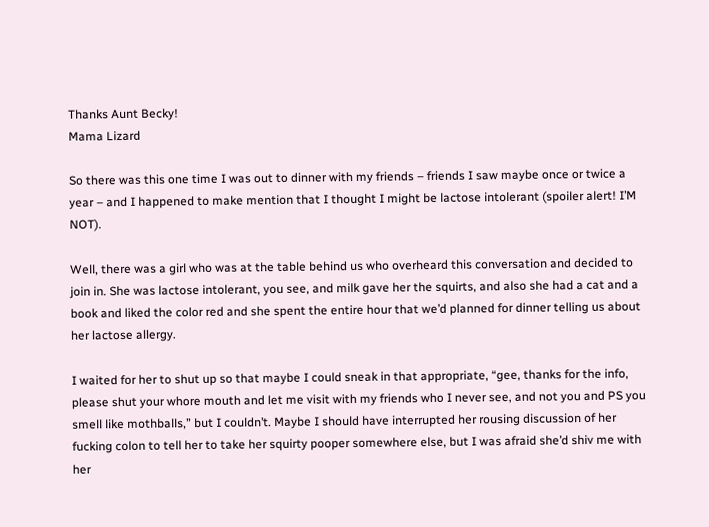Thanks Aunt Becky!
Mama Lizard

So there was this one time I was out to dinner with my friends – friends I saw maybe once or twice a year – and I happened to make mention that I thought I might be lactose intolerant (spoiler alert! I’M NOT).

Well, there was a girl who was at the table behind us who overheard this conversation and decided to join in. She was lactose intolerant, you see, and milk gave her the squirts, and also she had a cat and a book and liked the color red and she spent the entire hour that we’d planned for dinner telling us about her lactose allergy.

I waited for her to shut up so that maybe I could sneak in that appropriate, “gee, thanks for the info, please shut your whore mouth and let me visit with my friends who I never see, and not you and PS you smell like mothballs,” but I couldn’t. Maybe I should have interrupted her rousing discussion of her fucking colon to tell her to take her squirty pooper somewhere else, but I was afraid she’d shiv me with her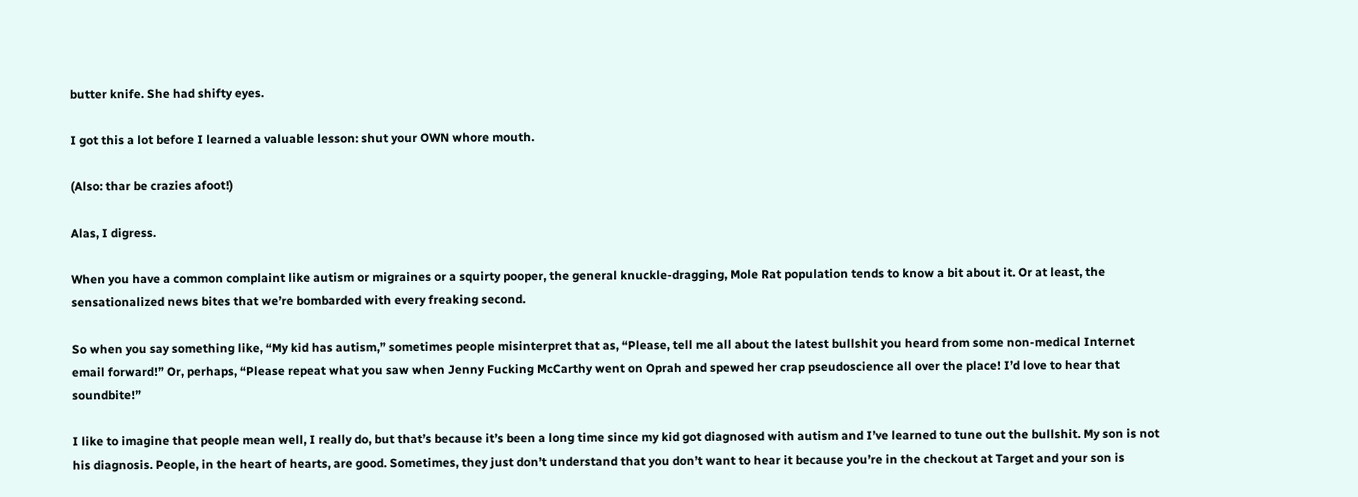butter knife. She had shifty eyes.

I got this a lot before I learned a valuable lesson: shut your OWN whore mouth.

(Also: thar be crazies afoot!)

Alas, I digress.

When you have a common complaint like autism or migraines or a squirty pooper, the general knuckle-dragging, Mole Rat population tends to know a bit about it. Or at least, the sensationalized news bites that we’re bombarded with every freaking second.

So when you say something like, “My kid has autism,” sometimes people misinterpret that as, “Please, tell me all about the latest bullshit you heard from some non-medical Internet email forward!” Or, perhaps, “Please repeat what you saw when Jenny Fucking McCarthy went on Oprah and spewed her crap pseudoscience all over the place! I’d love to hear that soundbite!”

I like to imagine that people mean well, I really do, but that’s because it’s been a long time since my kid got diagnosed with autism and I’ve learned to tune out the bullshit. My son is not his diagnosis. People, in the heart of hearts, are good. Sometimes, they just don’t understand that you don’t want to hear it because you’re in the checkout at Target and your son is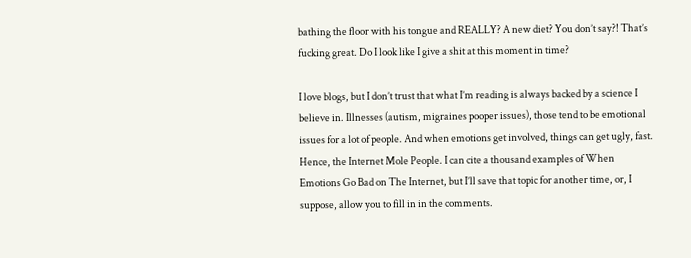bathing the floor with his tongue and REALLY? A new diet? You don’t say?! That’s fucking great. Do I look like I give a shit at this moment in time?

I love blogs, but I don’t trust that what I’m reading is always backed by a science I believe in. Illnesses (autism, migraines pooper issues), those tend to be emotional issues for a lot of people. And when emotions get involved, things can get ugly, fast. Hence, the Internet Mole People. I can cite a thousand examples of When Emotions Go Bad on The Internet, but I’ll save that topic for another time, or, I suppose, allow you to fill in in the comments.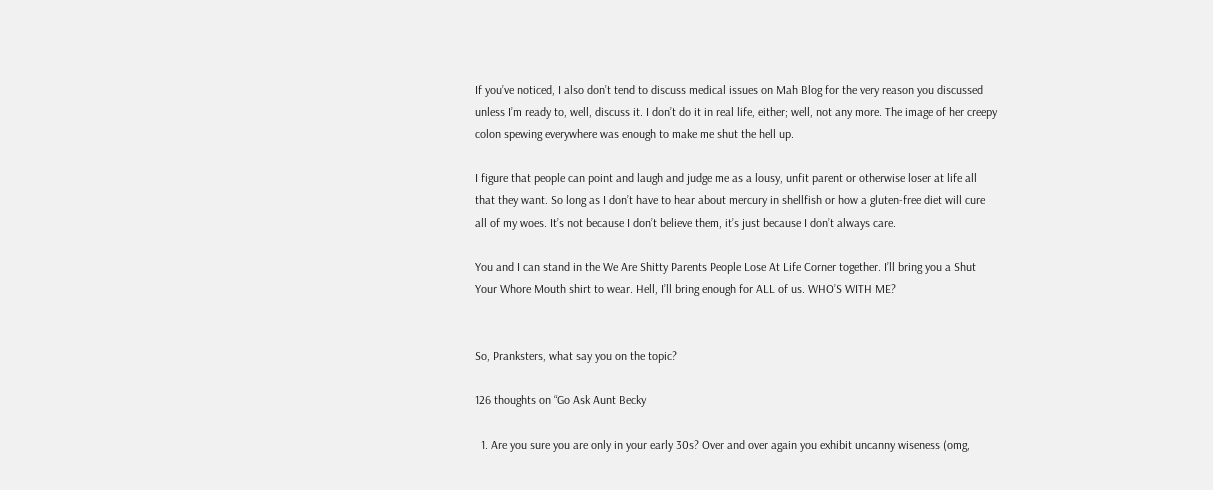If you’ve noticed, I also don’t tend to discuss medical issues on Mah Blog for the very reason you discussed unless I’m ready to, well, discuss it. I don’t do it in real life, either; well, not any more. The image of her creepy colon spewing everywhere was enough to make me shut the hell up.

I figure that people can point and laugh and judge me as a lousy, unfit parent or otherwise loser at life all that they want. So long as I don’t have to hear about mercury in shellfish or how a gluten-free diet will cure all of my woes. It’s not because I don’t believe them, it’s just because I don’t always care.

You and I can stand in the We Are Shitty Parents People Lose At Life Corner together. I’ll bring you a Shut Your Whore Mouth shirt to wear. Hell, I’ll bring enough for ALL of us. WHO’S WITH ME?


So, Pranksters, what say you on the topic?

126 thoughts on “Go Ask Aunt Becky

  1. Are you sure you are only in your early 30s? Over and over again you exhibit uncanny wiseness (omg,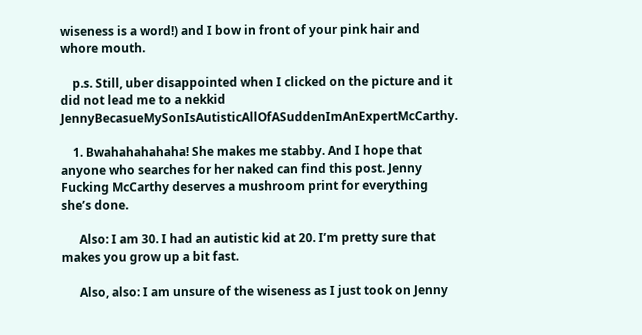wiseness is a word!) and I bow in front of your pink hair and whore mouth.

    p.s. Still, uber disappointed when I clicked on the picture and it did not lead me to a nekkid JennyBecasueMySonIsAutisticAllOfASuddenImAnExpertMcCarthy.

    1. Bwahahahahaha! She makes me stabby. And I hope that anyone who searches for her naked can find this post. Jenny Fucking McCarthy deserves a mushroom print for everything she’s done.

      Also: I am 30. I had an autistic kid at 20. I’m pretty sure that makes you grow up a bit fast.

      Also, also: I am unsure of the wiseness as I just took on Jenny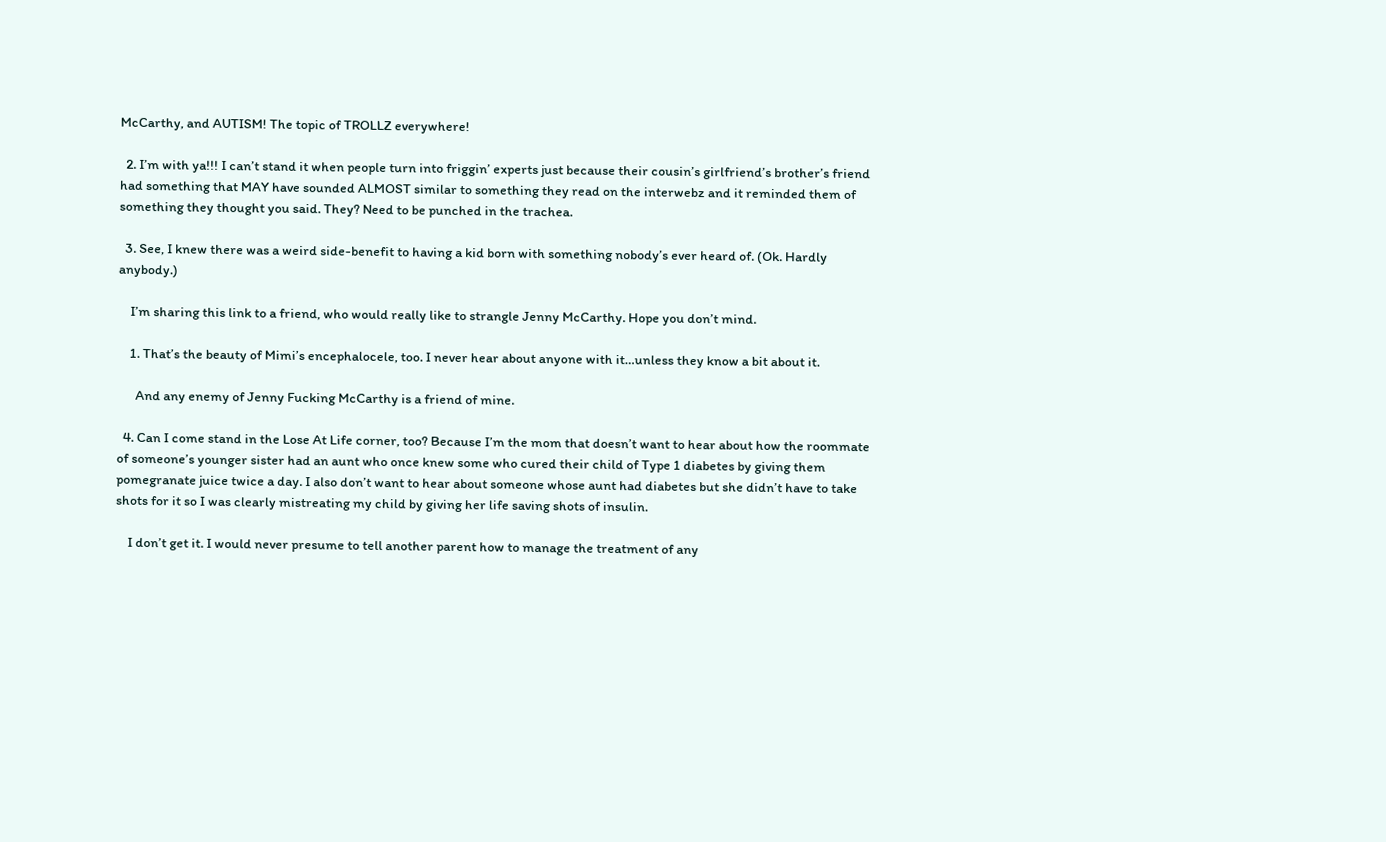McCarthy, and AUTISM! The topic of TROLLZ everywhere!

  2. I’m with ya!!! I can’t stand it when people turn into friggin’ experts just because their cousin’s girlfriend’s brother’s friend had something that MAY have sounded ALMOST similar to something they read on the interwebz and it reminded them of something they thought you said. They? Need to be punched in the trachea.

  3. See, I knew there was a weird side-benefit to having a kid born with something nobody’s ever heard of. (Ok. Hardly anybody.)

    I’m sharing this link to a friend, who would really like to strangle Jenny McCarthy. Hope you don’t mind.

    1. That’s the beauty of Mimi’s encephalocele, too. I never hear about anyone with it…unless they know a bit about it.

      And any enemy of Jenny Fucking McCarthy is a friend of mine.

  4. Can I come stand in the Lose At Life corner, too? Because I’m the mom that doesn’t want to hear about how the roommate of someone’s younger sister had an aunt who once knew some who cured their child of Type 1 diabetes by giving them pomegranate juice twice a day. I also don’t want to hear about someone whose aunt had diabetes but she didn’t have to take shots for it so I was clearly mistreating my child by giving her life saving shots of insulin.

    I don’t get it. I would never presume to tell another parent how to manage the treatment of any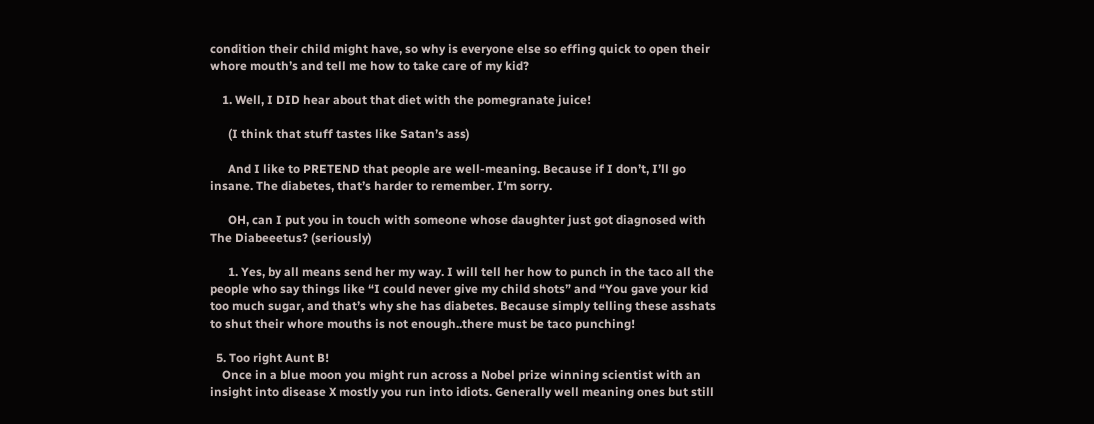condition their child might have, so why is everyone else so effing quick to open their whore mouth’s and tell me how to take care of my kid?

    1. Well, I DID hear about that diet with the pomegranate juice!

      (I think that stuff tastes like Satan’s ass)

      And I like to PRETEND that people are well-meaning. Because if I don’t, I’ll go insane. The diabetes, that’s harder to remember. I’m sorry.

      OH, can I put you in touch with someone whose daughter just got diagnosed with The Diabeeetus? (seriously)

      1. Yes, by all means send her my way. I will tell her how to punch in the taco all the people who say things like “I could never give my child shots” and “You gave your kid too much sugar, and that’s why she has diabetes. Because simply telling these asshats to shut their whore mouths is not enough..there must be taco punching!

  5. Too right Aunt B!
    Once in a blue moon you might run across a Nobel prize winning scientist with an insight into disease X mostly you run into idiots. Generally well meaning ones but still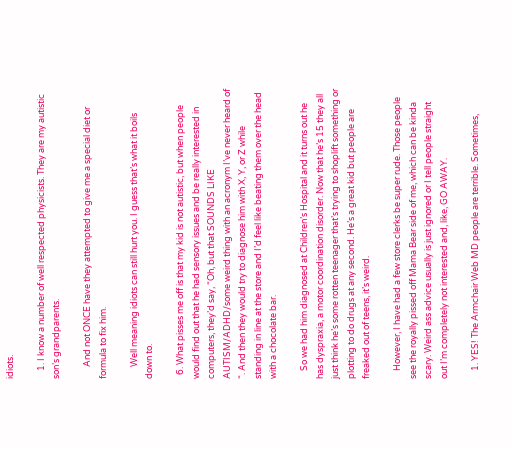idiots.

    1. I know a number of well respected physicists. They are my autistic son’s grandparents.

      And not ONCE have they attempted to give me a special diet or formula to fix him.

      Well meaning idiots can still hurt you. I guess that’s what it boils down to.

  6. What pisses me off is that my kid is not autistic, but when people would find out that he had sensory issues and be really interested in computers, they’d say, “Oh, but that SOUNDS LIKE AUTISM/ADHD/some weird thing with an acronym I’ve never heard of “. And then they would try to diagnose him with X, Y, or Z while standing in line at the store and I’d feel like beating them over the head with a chocolate bar.

    So we had him diagnosed at Children’s Hospital and it turns out he has dyspraxia, a motor coordination disorder. Now that he’s 15 they all just think he’s some rotten teenager that’s trying to shoplift something or plotting to do drugs at any second. He’s a great kid but people are freaked out of teens, it’s weird.

    However, I have had a few store clerks be super rude. Those people see the royally pissed off Mama Bear side of me, which can be kinda scary. Weird ass advice usually is just ignored or I tell people straight out I’m completely not interested and, like, GO AWAY.

    1. YES! The Armchair Web MD people are terrible. Sometimes,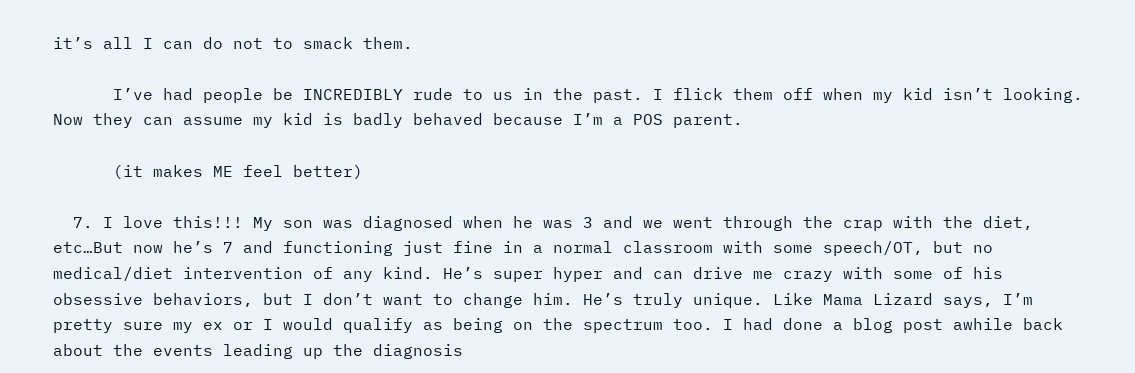it’s all I can do not to smack them.

      I’ve had people be INCREDIBLY rude to us in the past. I flick them off when my kid isn’t looking. Now they can assume my kid is badly behaved because I’m a POS parent.

      (it makes ME feel better)

  7. I love this!!! My son was diagnosed when he was 3 and we went through the crap with the diet, etc…But now he’s 7 and functioning just fine in a normal classroom with some speech/OT, but no medical/diet intervention of any kind. He’s super hyper and can drive me crazy with some of his obsessive behaviors, but I don’t want to change him. He’s truly unique. Like Mama Lizard says, I’m pretty sure my ex or I would qualify as being on the spectrum too. I had done a blog post awhile back about the events leading up the diagnosis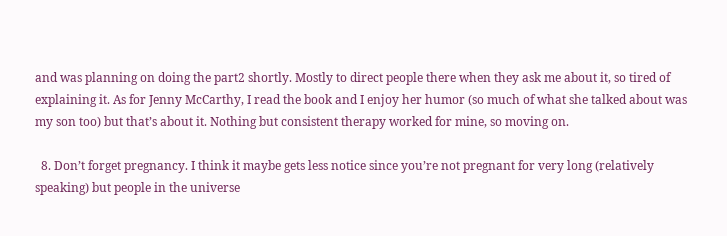and was planning on doing the part2 shortly. Mostly to direct people there when they ask me about it, so tired of explaining it. As for Jenny McCarthy, I read the book and I enjoy her humor (so much of what she talked about was my son too) but that’s about it. Nothing but consistent therapy worked for mine, so moving on.

  8. Don’t forget pregnancy. I think it maybe gets less notice since you’re not pregnant for very long (relatively speaking) but people in the universe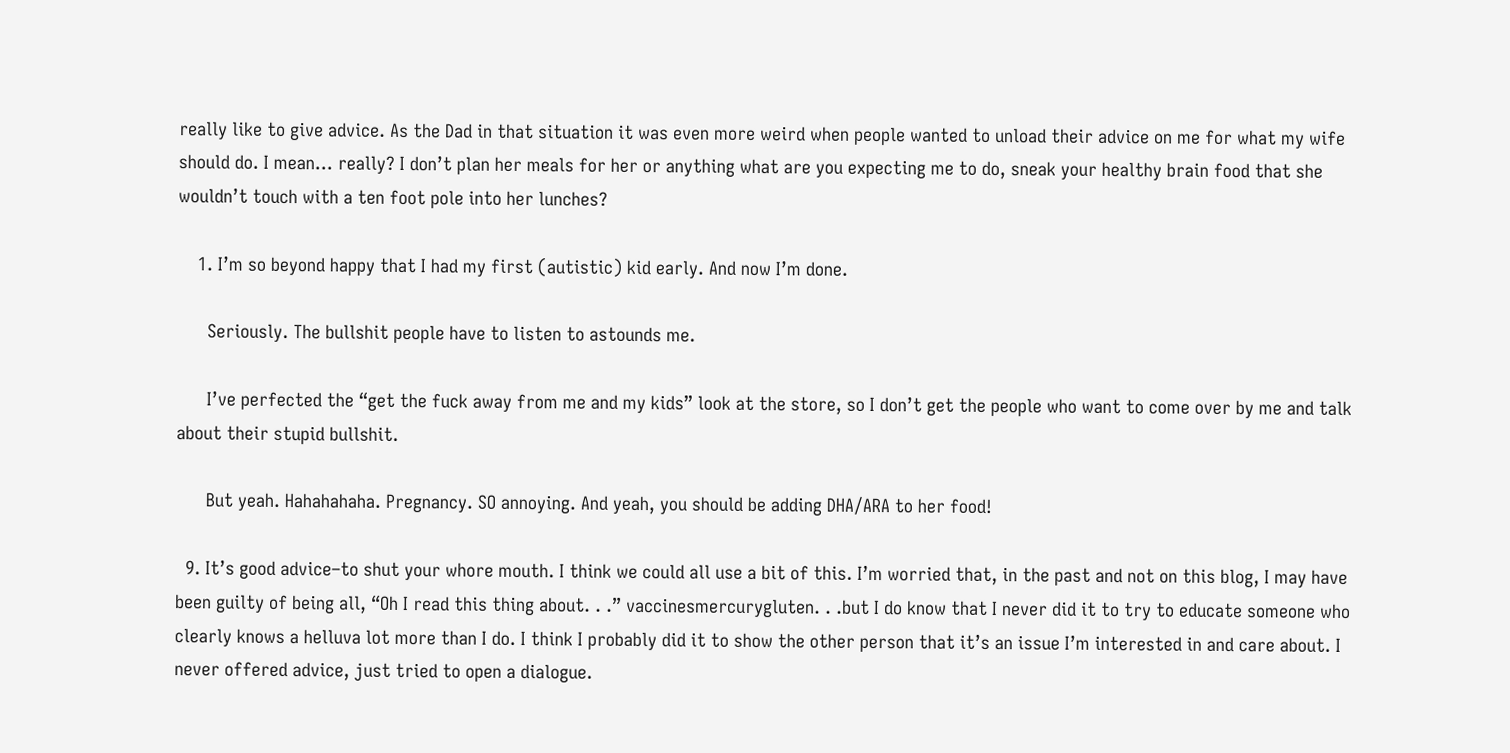really like to give advice. As the Dad in that situation it was even more weird when people wanted to unload their advice on me for what my wife should do. I mean… really? I don’t plan her meals for her or anything what are you expecting me to do, sneak your healthy brain food that she wouldn’t touch with a ten foot pole into her lunches?

    1. I’m so beyond happy that I had my first (autistic) kid early. And now I’m done.

      Seriously. The bullshit people have to listen to astounds me.

      I’ve perfected the “get the fuck away from me and my kids” look at the store, so I don’t get the people who want to come over by me and talk about their stupid bullshit.

      But yeah. Hahahahaha. Pregnancy. SO annoying. And yeah, you should be adding DHA/ARA to her food!

  9. It’s good advice–to shut your whore mouth. I think we could all use a bit of this. I’m worried that, in the past and not on this blog, I may have been guilty of being all, “Oh I read this thing about. . .” vaccinesmercurygluten. . .but I do know that I never did it to try to educate someone who clearly knows a helluva lot more than I do. I think I probably did it to show the other person that it’s an issue I’m interested in and care about. I never offered advice, just tried to open a dialogue.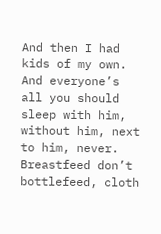And then I had kids of my own. And everyone’s all you should sleep with him, without him, next to him, never. Breastfeed don’t bottlefeed, cloth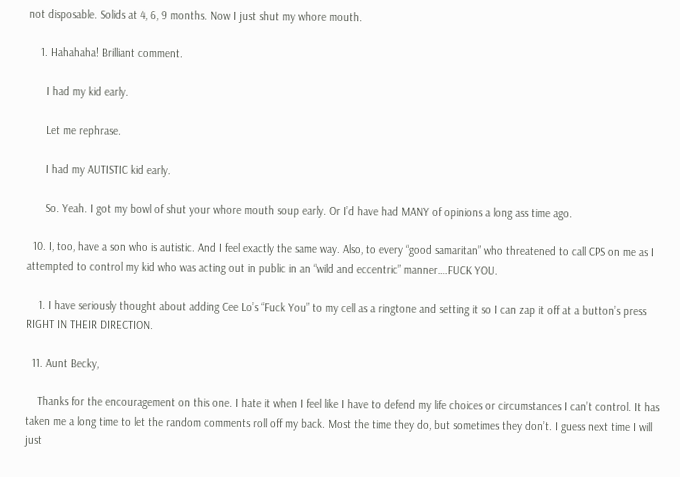not disposable. Solids at 4, 6, 9 months. Now I just shut my whore mouth.

    1. Hahahaha! Brilliant comment.

      I had my kid early.

      Let me rephrase.

      I had my AUTISTIC kid early.

      So. Yeah. I got my bowl of shut your whore mouth soup early. Or I’d have had MANY of opinions a long ass time ago.

  10. I, too, have a son who is autistic. And I feel exactly the same way. Also, to every “good samaritan” who threatened to call CPS on me as I attempted to control my kid who was acting out in public in an “wild and eccentric” manner….FUCK YOU.

    1. I have seriously thought about adding Cee Lo’s “Fuck You” to my cell as a ringtone and setting it so I can zap it off at a button’s press RIGHT IN THEIR DIRECTION.

  11. Aunt Becky,

    Thanks for the encouragement on this one. I hate it when I feel like I have to defend my life choices or circumstances I can’t control. It has taken me a long time to let the random comments roll off my back. Most the time they do, but sometimes they don’t. I guess next time I will just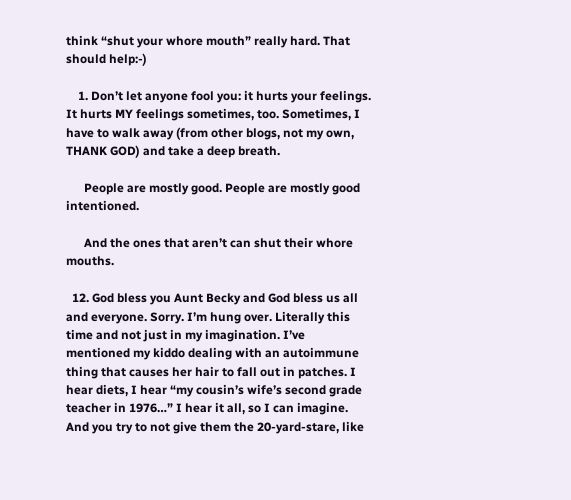think “shut your whore mouth” really hard. That should help:-)

    1. Don’t let anyone fool you: it hurts your feelings. It hurts MY feelings sometimes, too. Sometimes, I have to walk away (from other blogs, not my own, THANK GOD) and take a deep breath.

      People are mostly good. People are mostly good intentioned.

      And the ones that aren’t can shut their whore mouths.

  12. God bless you Aunt Becky and God bless us all and everyone. Sorry. I’m hung over. Literally this time and not just in my imagination. I’ve mentioned my kiddo dealing with an autoimmune thing that causes her hair to fall out in patches. I hear diets, I hear “my cousin’s wife’s second grade teacher in 1976…” I hear it all, so I can imagine. And you try to not give them the 20-yard-stare, like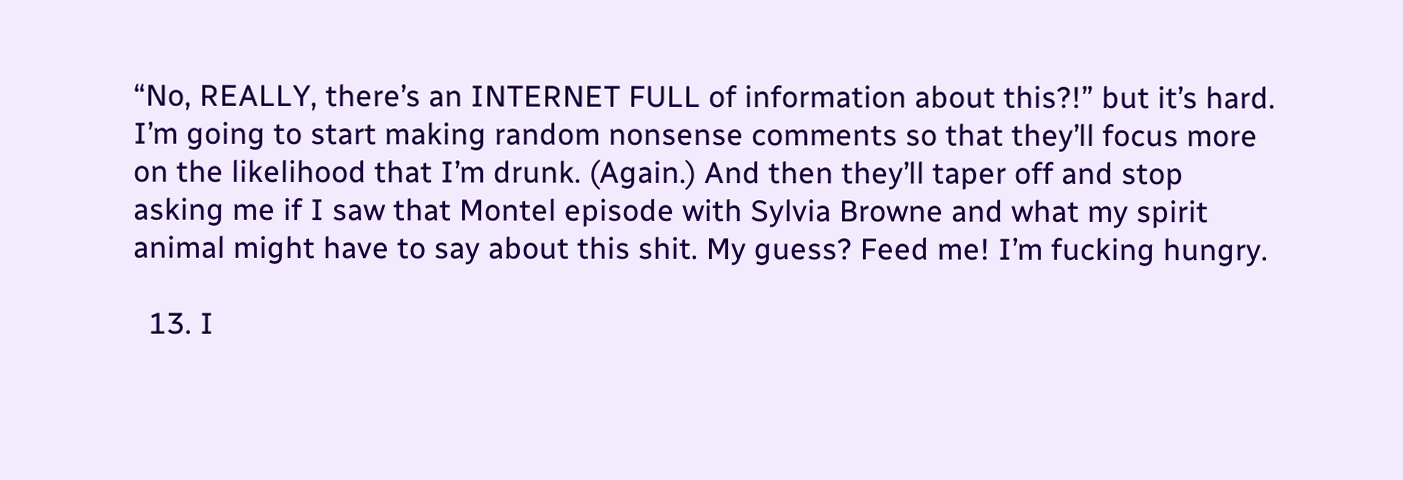“No, REALLY, there’s an INTERNET FULL of information about this?!” but it’s hard. I’m going to start making random nonsense comments so that they’ll focus more on the likelihood that I’m drunk. (Again.) And then they’ll taper off and stop asking me if I saw that Montel episode with Sylvia Browne and what my spirit animal might have to say about this shit. My guess? Feed me! I’m fucking hungry.

  13. I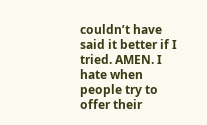couldn’t have said it better if I tried. AMEN. I hate when people try to offer their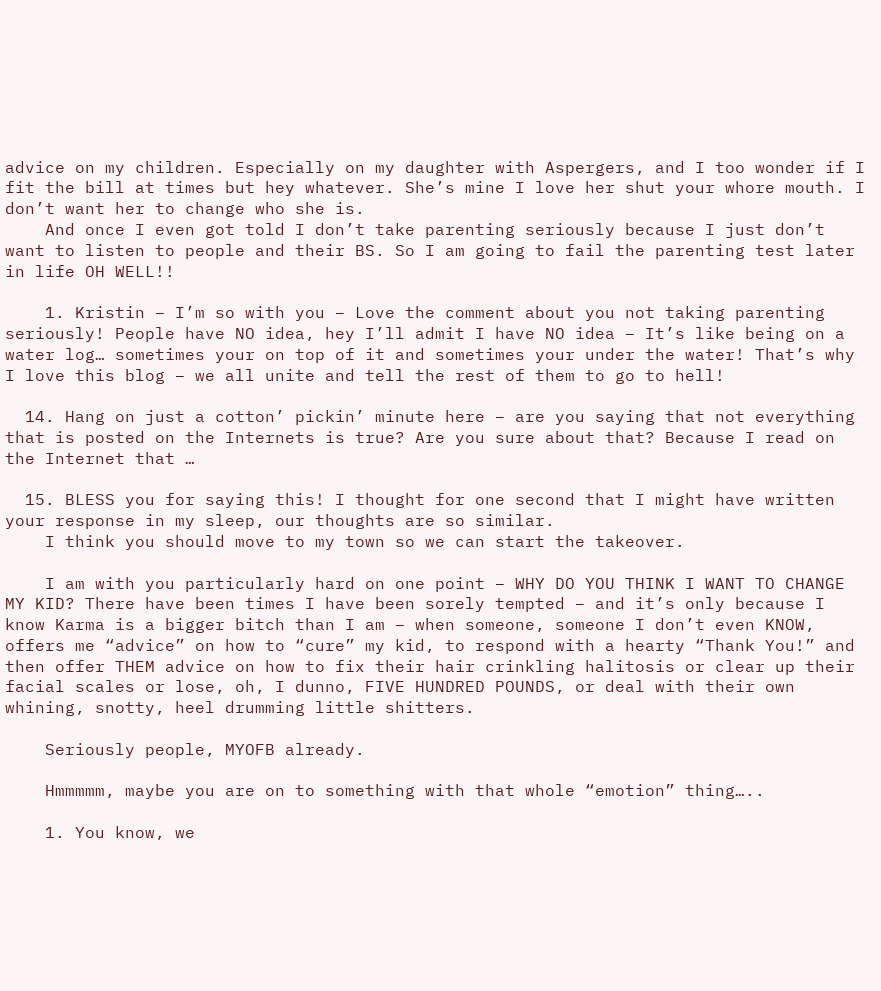advice on my children. Especially on my daughter with Aspergers, and I too wonder if I fit the bill at times but hey whatever. She’s mine I love her shut your whore mouth. I don’t want her to change who she is.
    And once I even got told I don’t take parenting seriously because I just don’t want to listen to people and their BS. So I am going to fail the parenting test later in life OH WELL!!

    1. Kristin – I’m so with you – Love the comment about you not taking parenting seriously! People have NO idea, hey I’ll admit I have NO idea – It’s like being on a water log… sometimes your on top of it and sometimes your under the water! That’s why I love this blog – we all unite and tell the rest of them to go to hell!

  14. Hang on just a cotton’ pickin’ minute here – are you saying that not everything that is posted on the Internets is true? Are you sure about that? Because I read on the Internet that …

  15. BLESS you for saying this! I thought for one second that I might have written your response in my sleep, our thoughts are so similar.
    I think you should move to my town so we can start the takeover.

    I am with you particularly hard on one point – WHY DO YOU THINK I WANT TO CHANGE MY KID? There have been times I have been sorely tempted – and it’s only because I know Karma is a bigger bitch than I am – when someone, someone I don’t even KNOW, offers me “advice” on how to “cure” my kid, to respond with a hearty “Thank You!” and then offer THEM advice on how to fix their hair crinkling halitosis or clear up their facial scales or lose, oh, I dunno, FIVE HUNDRED POUNDS, or deal with their own whining, snotty, heel drumming little shitters.

    Seriously people, MYOFB already.

    Hmmmmm, maybe you are on to something with that whole “emotion” thing…..

    1. You know, we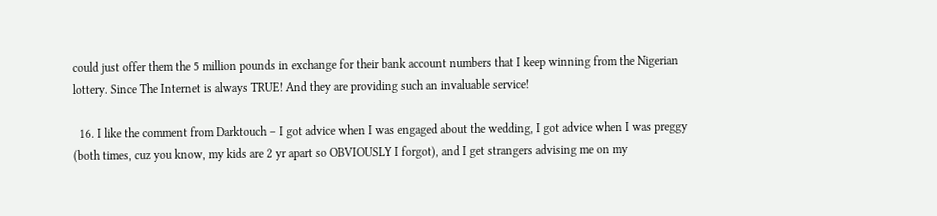could just offer them the 5 million pounds in exchange for their bank account numbers that I keep winning from the Nigerian lottery. Since The Internet is always TRUE! And they are providing such an invaluable service!

  16. I like the comment from Darktouch – I got advice when I was engaged about the wedding, I got advice when I was preggy (both times, cuz you know, my kids are 2 yr apart so OBVIOUSLY I forgot), and I get strangers advising me on my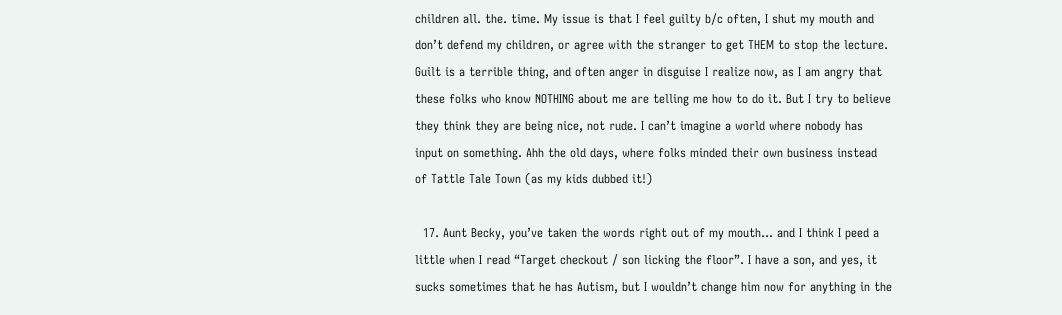children all. the. time. My issue is that I feel guilty b/c often, I shut my mouth and don’t defend my children, or agree with the stranger to get THEM to stop the lecture. Guilt is a terrible thing, and often anger in disguise I realize now, as I am angry that these folks who know NOTHING about me are telling me how to do it. But I try to believe they think they are being nice, not rude. I can’t imagine a world where nobody has input on something. Ahh the old days, where folks minded their own business instead of Tattle Tale Town (as my kids dubbed it!)

  17. Aunt Becky, you’ve taken the words right out of my mouth… and I think I peed a little when I read “Target checkout / son licking the floor”. I have a son, and yes, it sucks sometimes that he has Autism, but I wouldn’t change him now for anything in the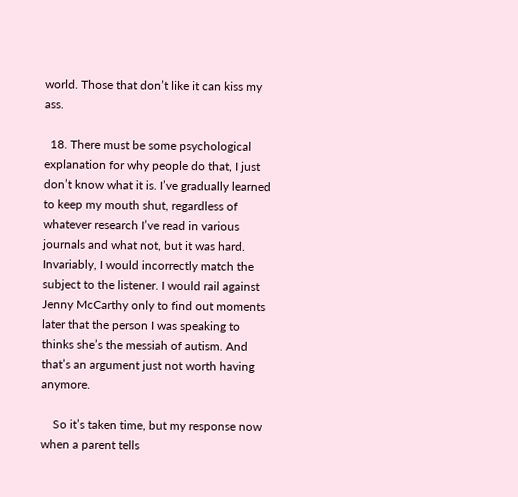world. Those that don’t like it can kiss my ass.

  18. There must be some psychological explanation for why people do that, I just don’t know what it is. I’ve gradually learned to keep my mouth shut, regardless of whatever research I’ve read in various journals and what not, but it was hard. Invariably, I would incorrectly match the subject to the listener. I would rail against Jenny McCarthy only to find out moments later that the person I was speaking to thinks she’s the messiah of autism. And that’s an argument just not worth having anymore.

    So it’s taken time, but my response now when a parent tells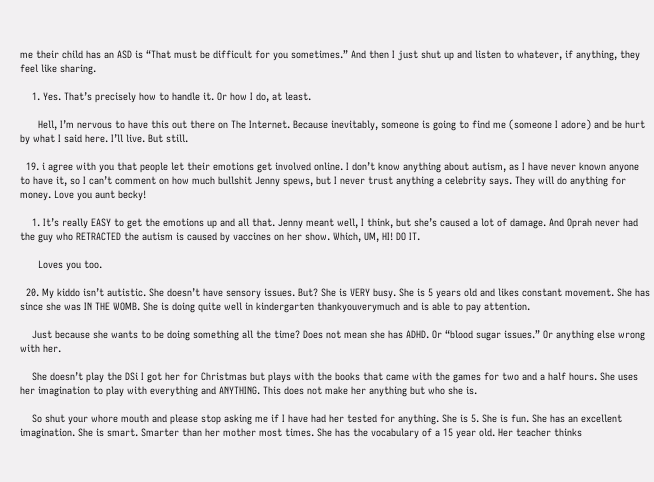me their child has an ASD is “That must be difficult for you sometimes.” And then I just shut up and listen to whatever, if anything, they feel like sharing.

    1. Yes. That’s precisely how to handle it. Or how I do, at least.

      Hell, I’m nervous to have this out there on The Internet. Because inevitably, someone is going to find me (someone I adore) and be hurt by what I said here. I’ll live. But still.

  19. i agree with you that people let their emotions get involved online. I don’t know anything about autism, as I have never known anyone to have it, so I can’t comment on how much bullshit Jenny spews, but I never trust anything a celebrity says. They will do anything for money. Love you aunt becky!

    1. It’s really EASY to get the emotions up and all that. Jenny meant well, I think, but she’s caused a lot of damage. And Oprah never had the guy who RETRACTED the autism is caused by vaccines on her show. Which, UM, HI! DO IT.

      Loves you too.

  20. My kiddo isn’t autistic. She doesn’t have sensory issues. But? She is VERY busy. She is 5 years old and likes constant movement. She has since she was IN THE WOMB. She is doing quite well in kindergarten thankyouverymuch and is able to pay attention.

    Just because she wants to be doing something all the time? Does not mean she has ADHD. Or “blood sugar issues.” Or anything else wrong with her.

    She doesn’t play the DSi I got her for Christmas but plays with the books that came with the games for two and a half hours. She uses her imagination to play with everything and ANYTHING. This does not make her anything but who she is.

    So shut your whore mouth and please stop asking me if I have had her tested for anything. She is 5. She is fun. She has an excellent imagination. She is smart. Smarter than her mother most times. She has the vocabulary of a 15 year old. Her teacher thinks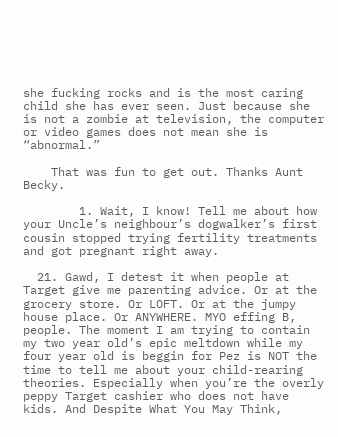she fucking rocks and is the most caring child she has ever seen. Just because she is not a zombie at television, the computer or video games does not mean she is “abnormal.”

    That was fun to get out. Thanks Aunt Becky.

        1. Wait, I know! Tell me about how your Uncle’s neighbour’s dogwalker’s first cousin stopped trying fertility treatments and got pregnant right away.

  21. Gawd, I detest it when people at Target give me parenting advice. Or at the grocery store. Or LOFT. Or at the jumpy house place. Or ANYWHERE. MYO effing B, people. The moment I am trying to contain my two year old’s epic meltdown while my four year old is beggin for Pez is NOT the time to tell me about your child-rearing theories. Especially when you’re the overly peppy Target cashier who does not have kids. And Despite What You May Think,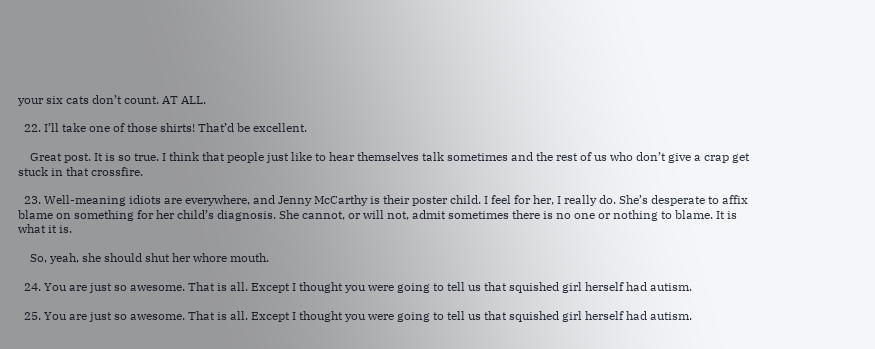your six cats don’t count. AT ALL.

  22. I’ll take one of those shirts! That’d be excellent.

    Great post. It is so true. I think that people just like to hear themselves talk sometimes and the rest of us who don’t give a crap get stuck in that crossfire.

  23. Well-meaning idiots are everywhere, and Jenny McCarthy is their poster child. I feel for her, I really do. She’s desperate to affix blame on something for her child’s diagnosis. She cannot, or will not, admit sometimes there is no one or nothing to blame. It is what it is.

    So, yeah, she should shut her whore mouth.

  24. You are just so awesome. That is all. Except I thought you were going to tell us that squished girl herself had autism.

  25. You are just so awesome. That is all. Except I thought you were going to tell us that squished girl herself had autism.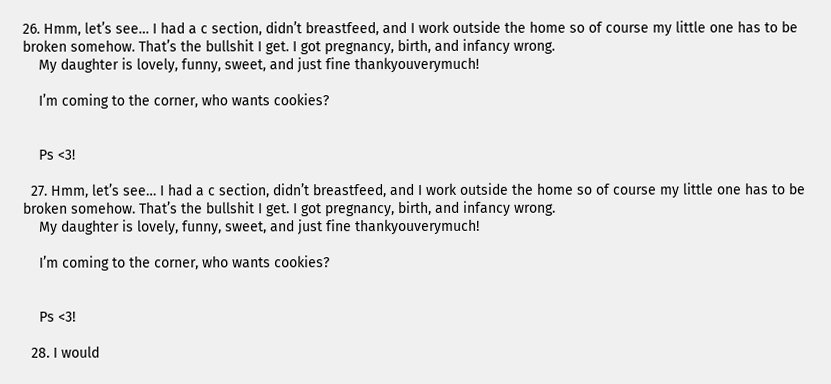26. Hmm, let’s see… I had a c section, didn’t breastfeed, and I work outside the home so of course my little one has to be broken somehow. That’s the bullshit I get. I got pregnancy, birth, and infancy wrong.
    My daughter is lovely, funny, sweet, and just fine thankyouverymuch!

    I’m coming to the corner, who wants cookies?


    Ps <3!

  27. Hmm, let’s see… I had a c section, didn’t breastfeed, and I work outside the home so of course my little one has to be broken somehow. That’s the bullshit I get. I got pregnancy, birth, and infancy wrong.
    My daughter is lovely, funny, sweet, and just fine thankyouverymuch!

    I’m coming to the corner, who wants cookies?


    Ps <3!

  28. I would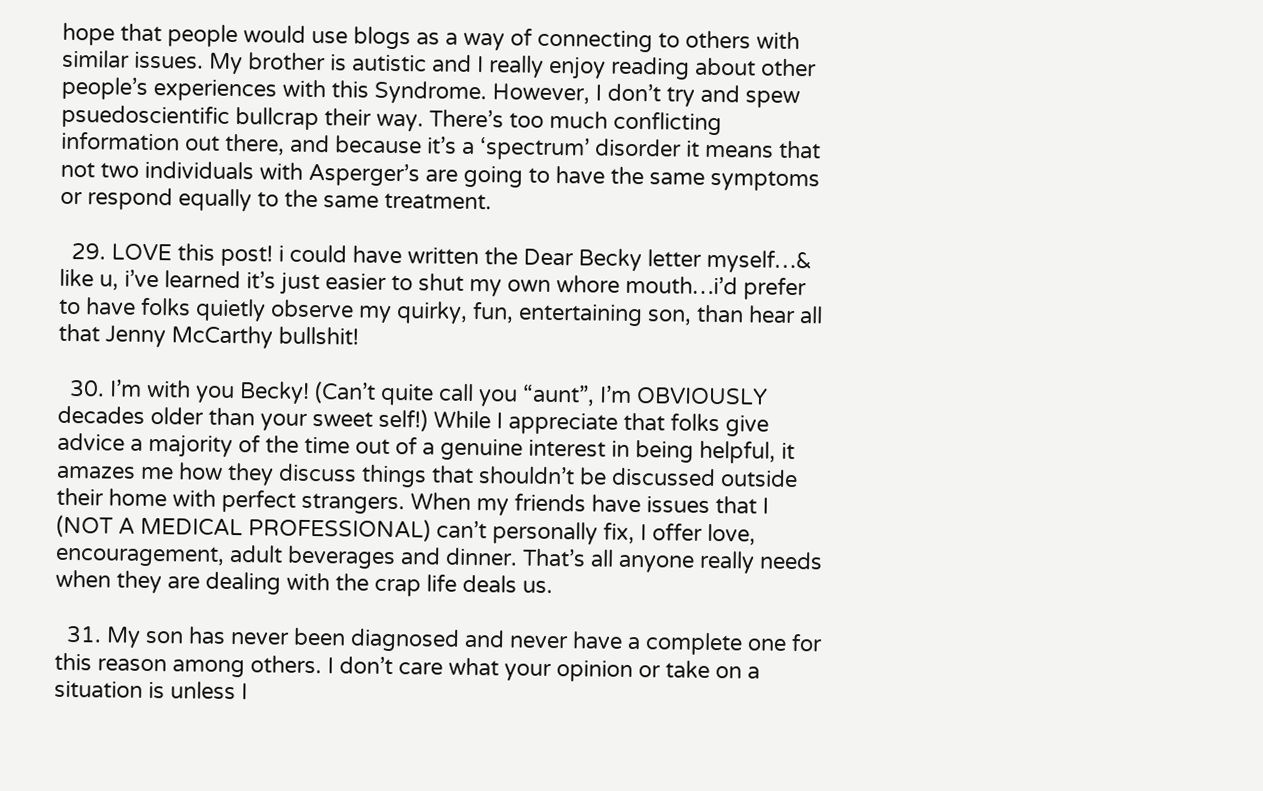hope that people would use blogs as a way of connecting to others with similar issues. My brother is autistic and I really enjoy reading about other people’s experiences with this Syndrome. However, I don’t try and spew psuedoscientific bullcrap their way. There’s too much conflicting information out there, and because it’s a ‘spectrum’ disorder it means that not two individuals with Asperger’s are going to have the same symptoms or respond equally to the same treatment.

  29. LOVE this post! i could have written the Dear Becky letter myself…& like u, i’ve learned it’s just easier to shut my own whore mouth…i’d prefer to have folks quietly observe my quirky, fun, entertaining son, than hear all that Jenny McCarthy bullshit!

  30. I’m with you Becky! (Can’t quite call you “aunt”, I’m OBVIOUSLY decades older than your sweet self!) While I appreciate that folks give advice a majority of the time out of a genuine interest in being helpful, it amazes me how they discuss things that shouldn’t be discussed outside their home with perfect strangers. When my friends have issues that I (NOT A MEDICAL PROFESSIONAL) can’t personally fix, I offer love, encouragement, adult beverages and dinner. That’s all anyone really needs when they are dealing with the crap life deals us.

  31. My son has never been diagnosed and never have a complete one for this reason among others. I don’t care what your opinion or take on a situation is unless I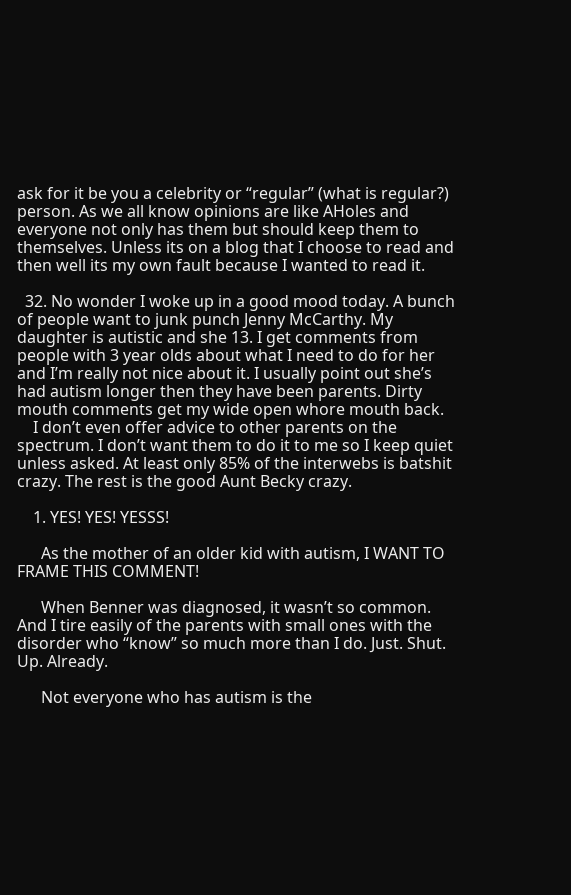ask for it be you a celebrity or “regular” (what is regular?) person. As we all know opinions are like AHoles and everyone not only has them but should keep them to themselves. Unless its on a blog that I choose to read and then well its my own fault because I wanted to read it.

  32. No wonder I woke up in a good mood today. A bunch of people want to junk punch Jenny McCarthy. My daughter is autistic and she 13. I get comments from people with 3 year olds about what I need to do for her and I’m really not nice about it. I usually point out she’s had autism longer then they have been parents. Dirty mouth comments get my wide open whore mouth back.
    I don’t even offer advice to other parents on the spectrum. I don’t want them to do it to me so I keep quiet unless asked. At least only 85% of the interwebs is batshit crazy. The rest is the good Aunt Becky crazy.

    1. YES! YES! YESSS!

      As the mother of an older kid with autism, I WANT TO FRAME THIS COMMENT!

      When Benner was diagnosed, it wasn’t so common. And I tire easily of the parents with small ones with the disorder who “know” so much more than I do. Just. Shut. Up. Already.

      Not everyone who has autism is the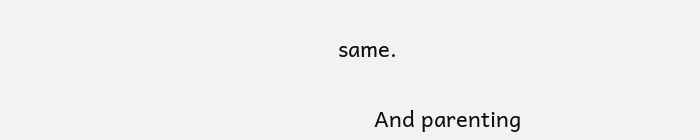same.

      And parenting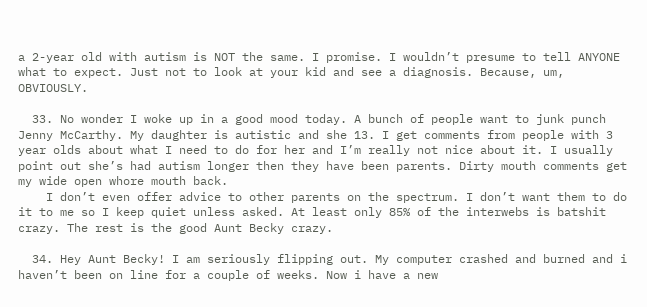a 2-year old with autism is NOT the same. I promise. I wouldn’t presume to tell ANYONE what to expect. Just not to look at your kid and see a diagnosis. Because, um, OBVIOUSLY.

  33. No wonder I woke up in a good mood today. A bunch of people want to junk punch Jenny McCarthy. My daughter is autistic and she 13. I get comments from people with 3 year olds about what I need to do for her and I’m really not nice about it. I usually point out she’s had autism longer then they have been parents. Dirty mouth comments get my wide open whore mouth back.
    I don’t even offer advice to other parents on the spectrum. I don’t want them to do it to me so I keep quiet unless asked. At least only 85% of the interwebs is batshit crazy. The rest is the good Aunt Becky crazy.

  34. Hey Aunt Becky! I am seriously flipping out. My computer crashed and burned and i haven’t been on line for a couple of weeks. Now i have a new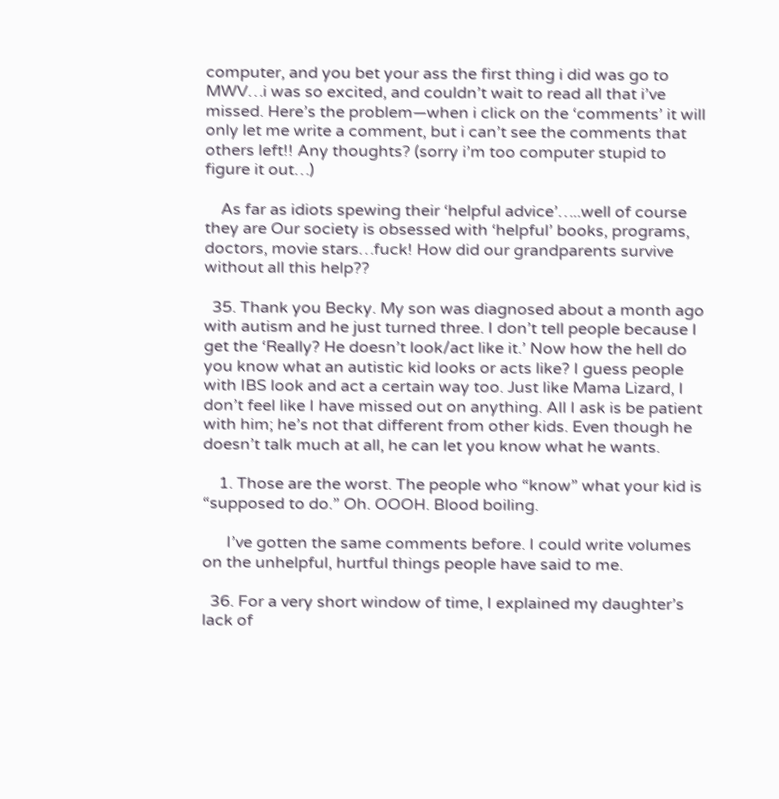computer, and you bet your ass the first thing i did was go to MWV…i was so excited, and couldn’t wait to read all that i’ve missed. Here’s the problem—when i click on the ‘comments’ it will only let me write a comment, but i can’t see the comments that others left!! Any thoughts? (sorry i’m too computer stupid to figure it out…)

    As far as idiots spewing their ‘helpful advice’…..well of course they are Our society is obsessed with ‘helpful’ books, programs, doctors, movie stars…fuck! How did our grandparents survive without all this help??

  35. Thank you Becky. My son was diagnosed about a month ago with autism and he just turned three. I don’t tell people because I get the ‘Really? He doesn’t look/act like it.’ Now how the hell do you know what an autistic kid looks or acts like? I guess people with IBS look and act a certain way too. Just like Mama Lizard, I don’t feel like I have missed out on anything. All I ask is be patient with him; he’s not that different from other kids. Even though he doesn’t talk much at all, he can let you know what he wants.

    1. Those are the worst. The people who “know” what your kid is “supposed to do.” Oh. OOOH. Blood boiling.

      I’ve gotten the same comments before. I could write volumes on the unhelpful, hurtful things people have said to me.

  36. For a very short window of time, I explained my daughter’s lack of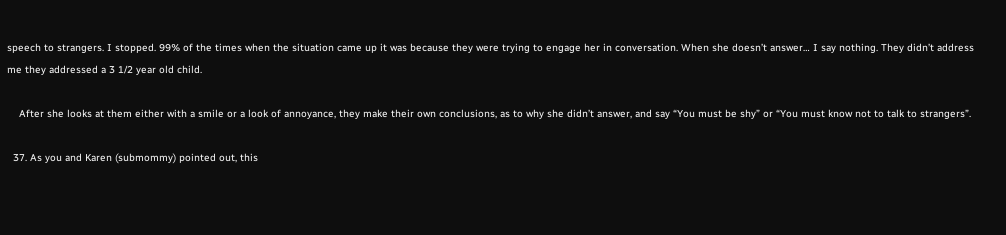speech to strangers. I stopped. 99% of the times when the situation came up it was because they were trying to engage her in conversation. When she doesn’t answer… I say nothing. They didn’t address me they addressed a 3 1/2 year old child.

    After she looks at them either with a smile or a look of annoyance, they make their own conclusions, as to why she didn’t answer, and say “You must be shy” or “You must know not to talk to strangers”.

  37. As you and Karen (submommy) pointed out, this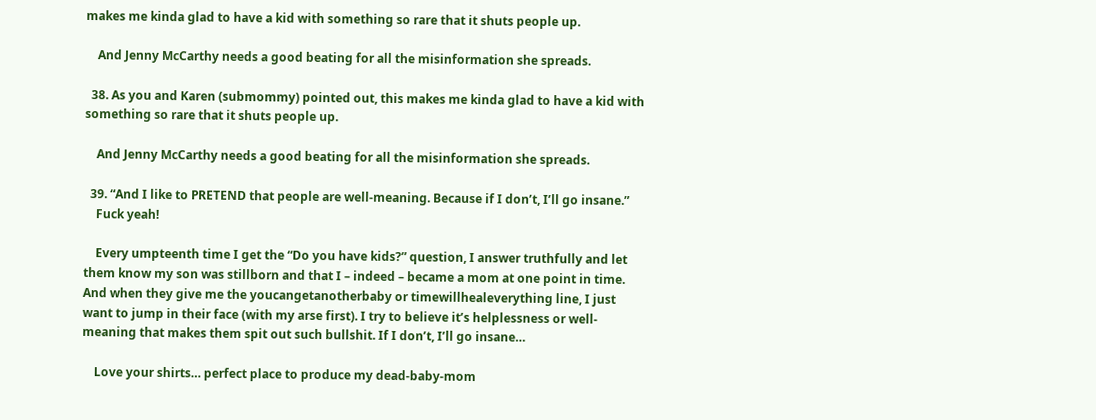makes me kinda glad to have a kid with something so rare that it shuts people up.

    And Jenny McCarthy needs a good beating for all the misinformation she spreads.

  38. As you and Karen (submommy) pointed out, this makes me kinda glad to have a kid with something so rare that it shuts people up.

    And Jenny McCarthy needs a good beating for all the misinformation she spreads.

  39. “And I like to PRETEND that people are well-meaning. Because if I don’t, I’ll go insane.”
    Fuck yeah!

    Every umpteenth time I get the “Do you have kids?” question, I answer truthfully and let them know my son was stillborn and that I – indeed – became a mom at one point in time. And when they give me the youcangetanotherbaby or timewillhealeverything line, I just want to jump in their face (with my arse first). I try to believe it’s helplessness or well-meaning that makes them spit out such bullshit. If I don’t, I’ll go insane…

    Love your shirts… perfect place to produce my dead-baby-mom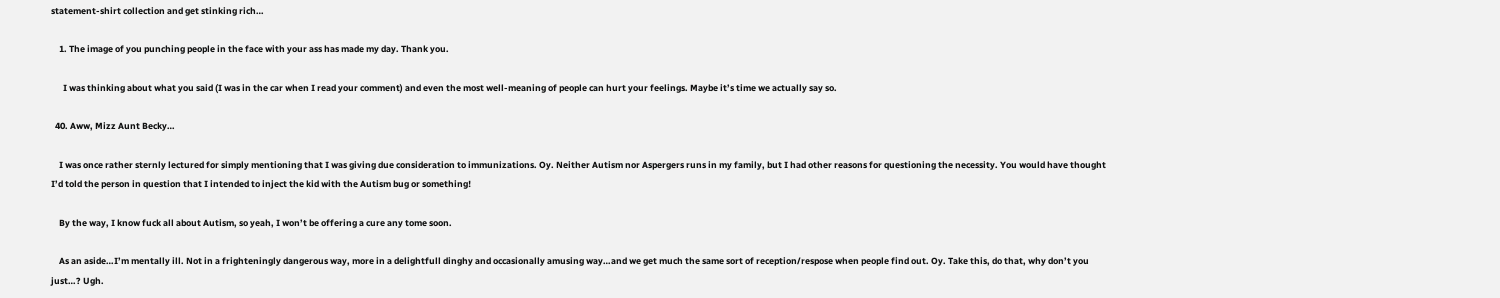statement-shirt collection and get stinking rich…

    1. The image of you punching people in the face with your ass has made my day. Thank you.

      I was thinking about what you said (I was in the car when I read your comment) and even the most well-meaning of people can hurt your feelings. Maybe it’s time we actually say so.

  40. Aww, Mizz Aunt Becky…

    I was once rather sternly lectured for simply mentioning that I was giving due consideration to immunizations. Oy. Neither Autism nor Aspergers runs in my family, but I had other reasons for questioning the necessity. You would have thought I’d told the person in question that I intended to inject the kid with the Autism bug or something!

    By the way, I know fuck all about Autism, so yeah, I won’t be offering a cure any tome soon.

    As an aside…I’m mentally ill. Not in a frighteningly dangerous way, more in a delightfull dinghy and occasionally amusing way…and we get much the same sort of reception/respose when people find out. Oy. Take this, do that, why don’t you just…? Ugh.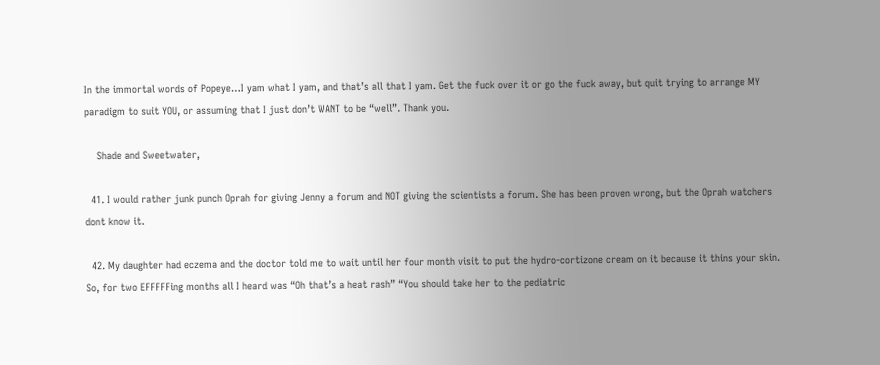In the immortal words of Popeye…I yam what I yam, and that’s all that I yam. Get the fuck over it or go the fuck away, but quit trying to arrange MY paradigm to suit YOU, or assuming that I just don’t WANT to be “well”. Thank you.

    Shade and Sweetwater,

  41. I would rather junk punch Oprah for giving Jenny a forum and NOT giving the scientists a forum. She has been proven wrong, but the Oprah watchers dont know it.

  42. My daughter had eczema and the doctor told me to wait until her four month visit to put the hydro-cortizone cream on it because it thins your skin. So, for two EFFFFFing months all I heard was “Oh that’s a heat rash” “You should take her to the pediatric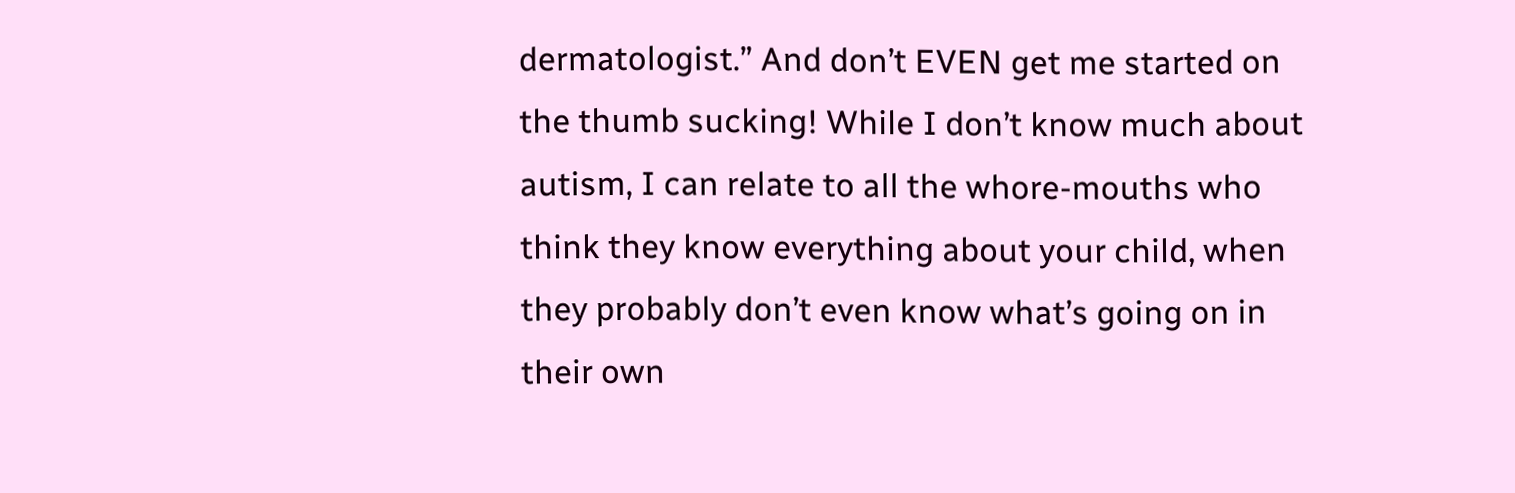dermatologist.” And don’t EVEN get me started on the thumb sucking! While I don’t know much about autism, I can relate to all the whore-mouths who think they know everything about your child, when they probably don’t even know what’s going on in their own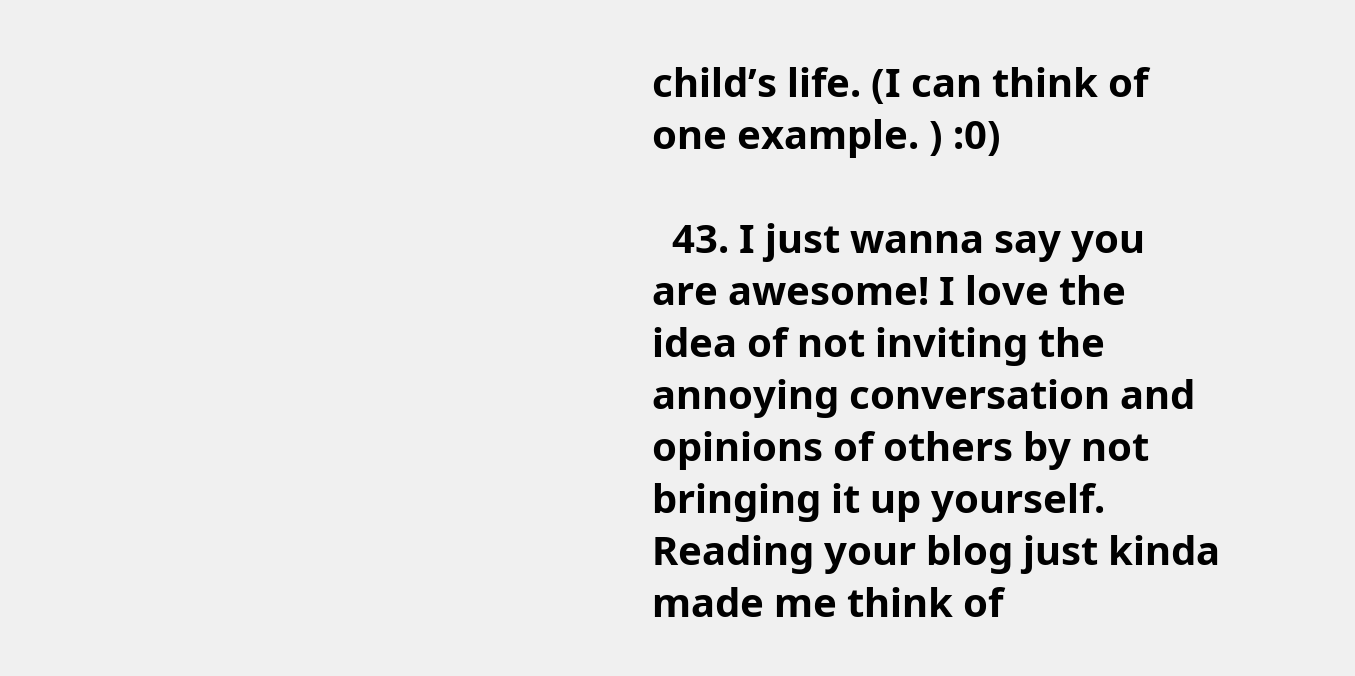child’s life. (I can think of one example. ) :0)

  43. I just wanna say you are awesome! I love the idea of not inviting the annoying conversation and opinions of others by not bringing it up yourself. Reading your blog just kinda made me think of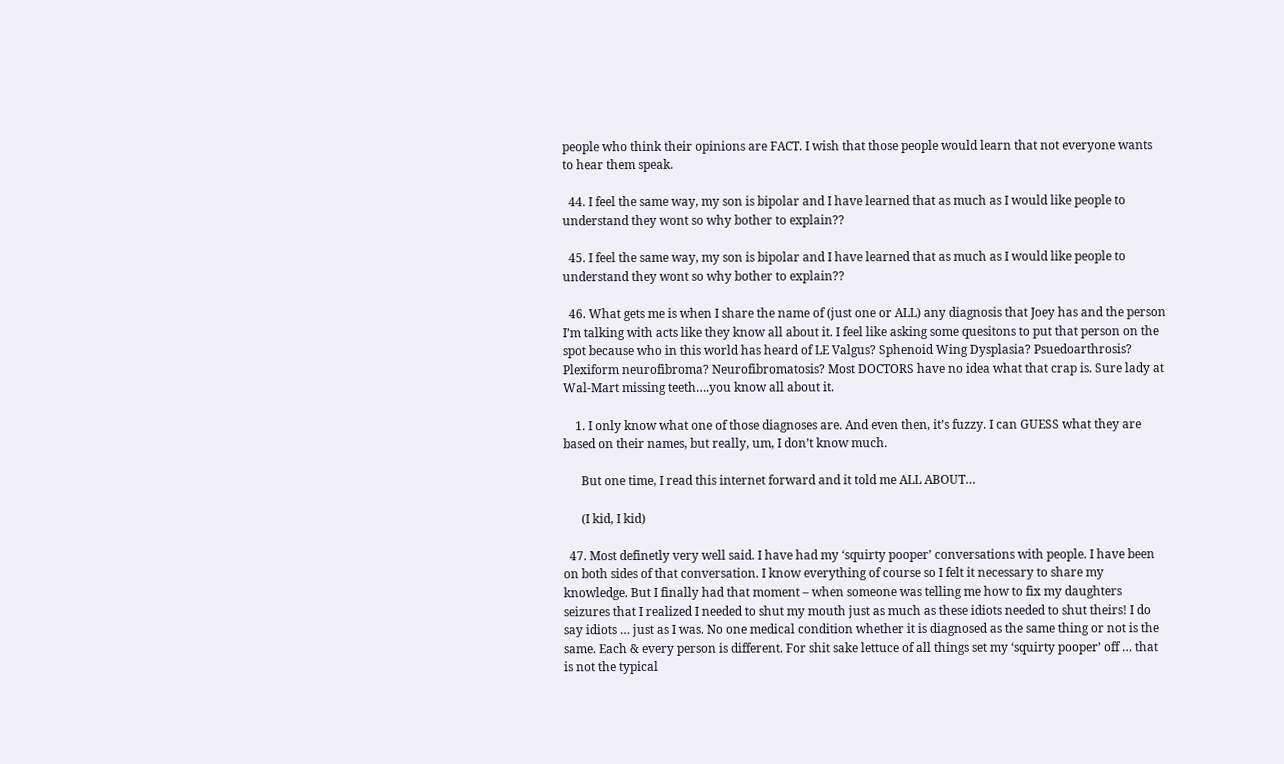people who think their opinions are FACT. I wish that those people would learn that not everyone wants to hear them speak.

  44. I feel the same way, my son is bipolar and I have learned that as much as I would like people to understand they wont so why bother to explain??

  45. I feel the same way, my son is bipolar and I have learned that as much as I would like people to understand they wont so why bother to explain??

  46. What gets me is when I share the name of (just one or ALL) any diagnosis that Joey has and the person I’m talking with acts like they know all about it. I feel like asking some quesitons to put that person on the spot because who in this world has heard of LE Valgus? Sphenoid Wing Dysplasia? Psuedoarthrosis? Plexiform neurofibroma? Neurofibromatosis? Most DOCTORS have no idea what that crap is. Sure lady at Wal-Mart missing teeth….you know all about it.

    1. I only know what one of those diagnoses are. And even then, it’s fuzzy. I can GUESS what they are based on their names, but really, um, I don’t know much.

      But one time, I read this internet forward and it told me ALL ABOUT…

      (I kid, I kid)

  47. Most definetly very well said. I have had my ‘squirty pooper’ conversations with people. I have been on both sides of that conversation. I know everything of course so I felt it necessary to share my knowledge. But I finally had that moment – when someone was telling me how to fix my daughters seizures that I realized I needed to shut my mouth just as much as these idiots needed to shut theirs! I do say idiots … just as I was. No one medical condition whether it is diagnosed as the same thing or not is the same. Each & every person is different. For shit sake lettuce of all things set my ‘squirty pooper’ off … that is not the typical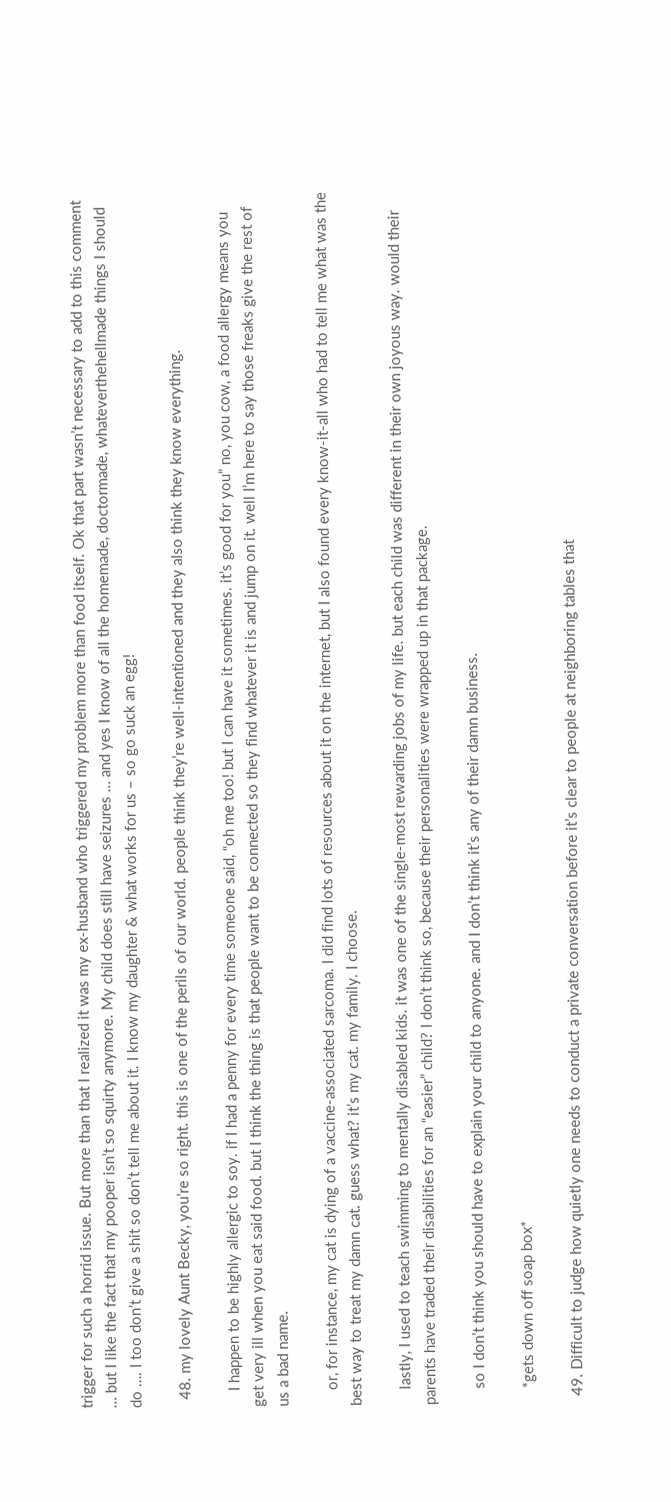trigger for such a horrid issue. But more than that I realized it was my ex-husband who triggered my problem more than food itself. Ok that part wasn’t necessary to add to this comment … but I like the fact that my pooper isn’t so squirty anymore. My child does still have seizures … and yes I know of all the homemade, doctormade, whateverthehellmade things I should do …. I too don’t give a shit so don’t tell me about it. I know my daughter & what works for us – so go suck an egg!

  48. my lovely Aunt Becky, you’re so right. this is one of the perils of our world. people think they’re well-intentioned and they also think they know everything.

    I happen to be highly allergic to soy. if I had a penny for every time someone said, “oh me too! but I can have it sometimes. it’s good for you” no, you cow, a food allergy means you get very ill when you eat said food. but I think the thing is that people want to be connected so they find whatever it is and jump on it. well I’m here to say those freaks give the rest of us a bad name.

    or, for instance, my cat is dying of a vaccine-associated sarcoma. I did find lots of resources about it on the internet, but I also found every know-it-all who had to tell me what was the best way to treat my damn cat. guess what? it’s my cat. my family. I choose.

    lastly, I used to teach swimming to mentally disabled kids. it was one of the single-most rewarding jobs of my life. but each child was different in their own joyous way. would their parents have traded their disabilities for an “easier” child? I don’t think so, because their personalities were wrapped up in that package.

    so I don’t think you should have to explain your child to anyone. and I don’t think it’s any of their damn business.

    *gets down off soap box*

  49. Difficult to judge how quietly one needs to conduct a private conversation before it’s clear to people at neighboring tables that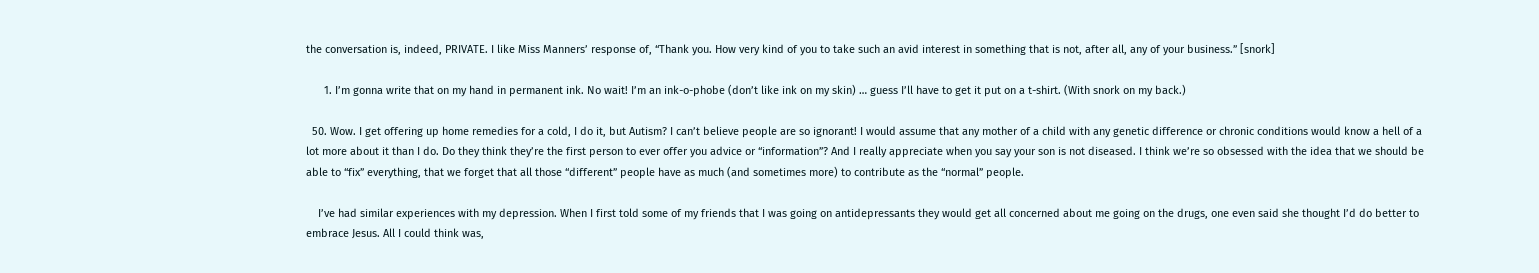the conversation is, indeed, PRIVATE. I like Miss Manners’ response of, “Thank you. How very kind of you to take such an avid interest in something that is not, after all, any of your business.” [snork]

      1. I’m gonna write that on my hand in permanent ink. No wait! I’m an ink-o-phobe (don’t like ink on my skin) … guess I’ll have to get it put on a t-shirt. (With snork on my back.)

  50. Wow. I get offering up home remedies for a cold, I do it, but Autism? I can’t believe people are so ignorant! I would assume that any mother of a child with any genetic difference or chronic conditions would know a hell of a lot more about it than I do. Do they think they’re the first person to ever offer you advice or “information”? And I really appreciate when you say your son is not diseased. I think we’re so obsessed with the idea that we should be able to “fix” everything, that we forget that all those “different” people have as much (and sometimes more) to contribute as the “normal” people.

    I’ve had similar experiences with my depression. When I first told some of my friends that I was going on antidepressants they would get all concerned about me going on the drugs, one even said she thought I’d do better to embrace Jesus. All I could think was,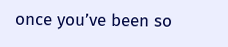once you’ve been so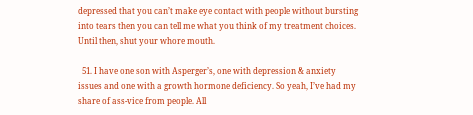depressed that you can’t make eye contact with people without bursting into tears then you can tell me what you think of my treatment choices. Until then, shut your whore mouth.

  51. I have one son with Asperger’s, one with depression & anxiety issues and one with a growth hormone deficiency. So yeah, I’ve had my share of ass-vice from people. All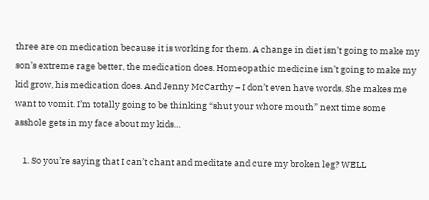three are on medication because it is working for them. A change in diet isn’t going to make my son’s extreme rage better, the medication does. Homeopathic medicine isn’t going to make my kid grow, his medication does. And Jenny McCarthy – I don’t even have words. She makes me want to vomit. I’m totally going to be thinking “shut your whore mouth” next time some asshole gets in my face about my kids…

    1. So you’re saying that I can’t chant and meditate and cure my broken leg? WELL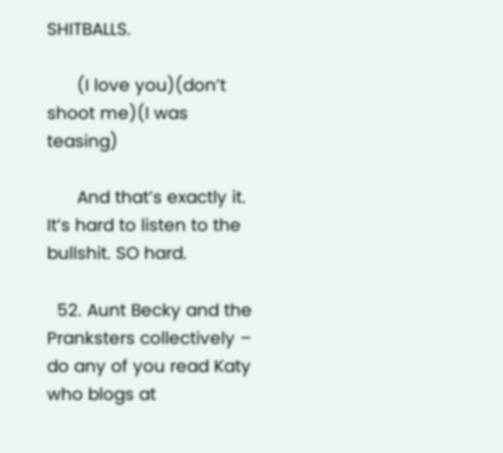SHITBALLS.

      (I love you)(don’t shoot me)(I was teasing)

      And that’s exactly it. It’s hard to listen to the bullshit. SO hard.

  52. Aunt Becky and the Pranksters collectively – do any of you read Katy who blogs at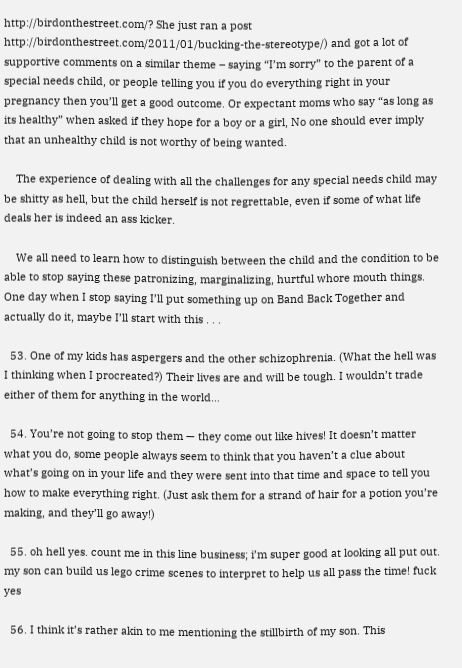http://birdonthestreet.com/? She just ran a post http://birdonthestreet.com/2011/01/bucking-the-stereotype/) and got a lot of supportive comments on a similar theme – saying “I’m sorry” to the parent of a special needs child, or people telling you if you do everything right in your pregnancy then you’ll get a good outcome. Or expectant moms who say “as long as its healthy” when asked if they hope for a boy or a girl, No one should ever imply that an unhealthy child is not worthy of being wanted.

    The experience of dealing with all the challenges for any special needs child may be shitty as hell, but the child herself is not regrettable, even if some of what life deals her is indeed an ass kicker.

    We all need to learn how to distinguish between the child and the condition to be able to stop saying these patronizing, marginalizing, hurtful whore mouth things. One day when I stop saying I’ll put something up on Band Back Together and actually do it, maybe I’ll start with this . . .

  53. One of my kids has aspergers and the other schizophrenia. (What the hell was I thinking when I procreated?) Their lives are and will be tough. I wouldn’t trade either of them for anything in the world…

  54. You’re not going to stop them — they come out like hives! It doesn’t matter what you do, some people always seem to think that you haven’t a clue about what’s going on in your life and they were sent into that time and space to tell you how to make everything right. (Just ask them for a strand of hair for a potion you’re making, and they’ll go away!)

  55. oh hell yes. count me in this line business; i’m super good at looking all put out. my son can build us lego crime scenes to interpret to help us all pass the time! fuck yes

  56. I think it’s rather akin to me mentioning the stillbirth of my son. This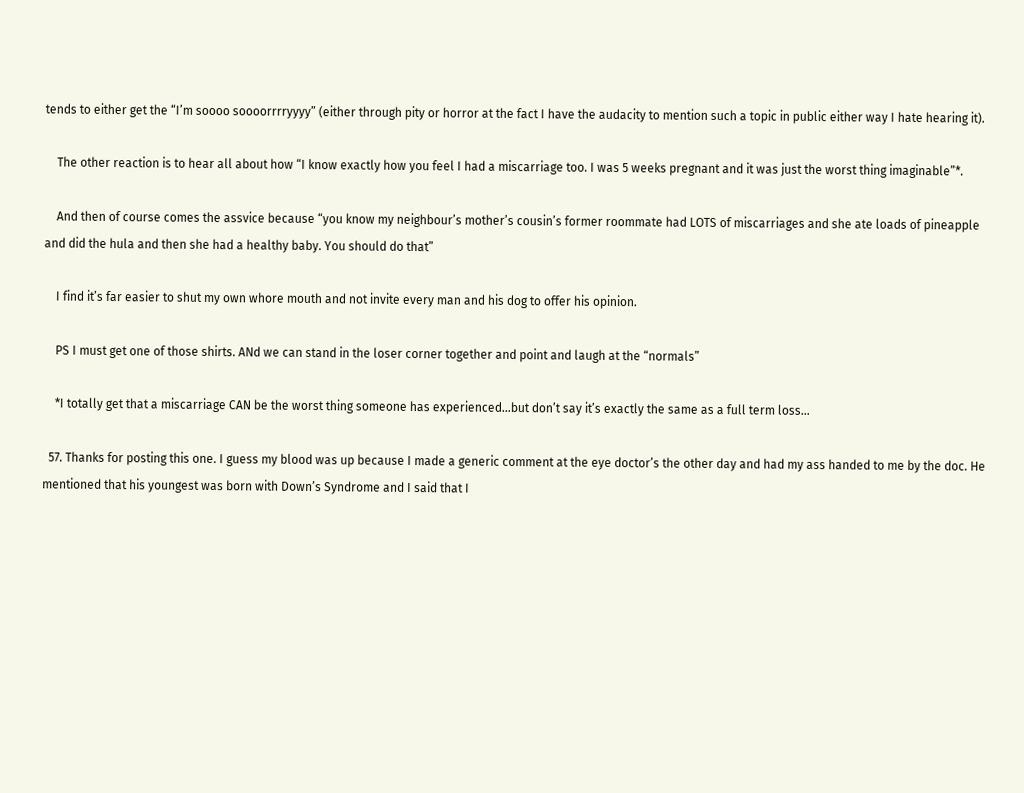tends to either get the “I’m soooo soooorrrryyyy” (either through pity or horror at the fact I have the audacity to mention such a topic in public either way I hate hearing it).

    The other reaction is to hear all about how “I know exactly how you feel I had a miscarriage too. I was 5 weeks pregnant and it was just the worst thing imaginable”*.

    And then of course comes the assvice because “you know my neighbour’s mother’s cousin’s former roommate had LOTS of miscarriages and she ate loads of pineapple and did the hula and then she had a healthy baby. You should do that”

    I find it’s far easier to shut my own whore mouth and not invite every man and his dog to offer his opinion.

    PS I must get one of those shirts. ANd we can stand in the loser corner together and point and laugh at the “normals”

    *I totally get that a miscarriage CAN be the worst thing someone has experienced…but don’t say it’s exactly the same as a full term loss…

  57. Thanks for posting this one. I guess my blood was up because I made a generic comment at the eye doctor’s the other day and had my ass handed to me by the doc. He mentioned that his youngest was born with Down’s Syndrome and I said that I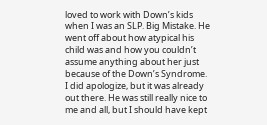loved to work with Down’s kids when I was an SLP. Big Mistake. He went off about how atypical his child was and how you couldn’t assume anything about her just because of the Down’s Syndrome. I did apologize, but it was already out there. He was still really nice to me and all, but I should have kept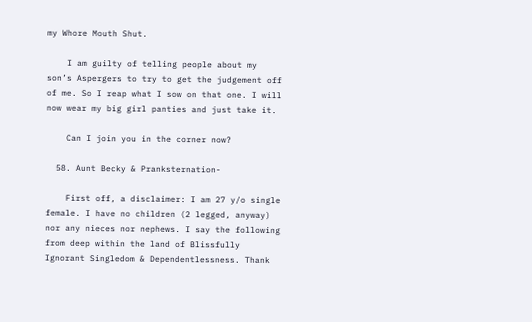my Whore Mouth Shut.

    I am guilty of telling people about my son’s Aspergers to try to get the judgement off of me. So I reap what I sow on that one. I will now wear my big girl panties and just take it.

    Can I join you in the corner now?

  58. Aunt Becky & Pranksternation-

    First off, a disclaimer: I am 27 y/o single female. I have no children (2 legged, anyway) nor any nieces nor nephews. I say the following from deep within the land of Blissfully Ignorant Singledom & Dependentlessness. Thank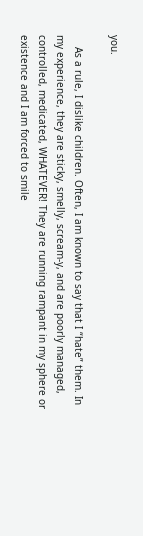you.

    As a rule, I dislike children. Often, I am known to say that I “hate” them. In my experience, they are sticky, smelly, scream-y, and are poorly managed, controlled, medicated, WHATEVER! They are running rampant in my sphere or existence and I am forced to smile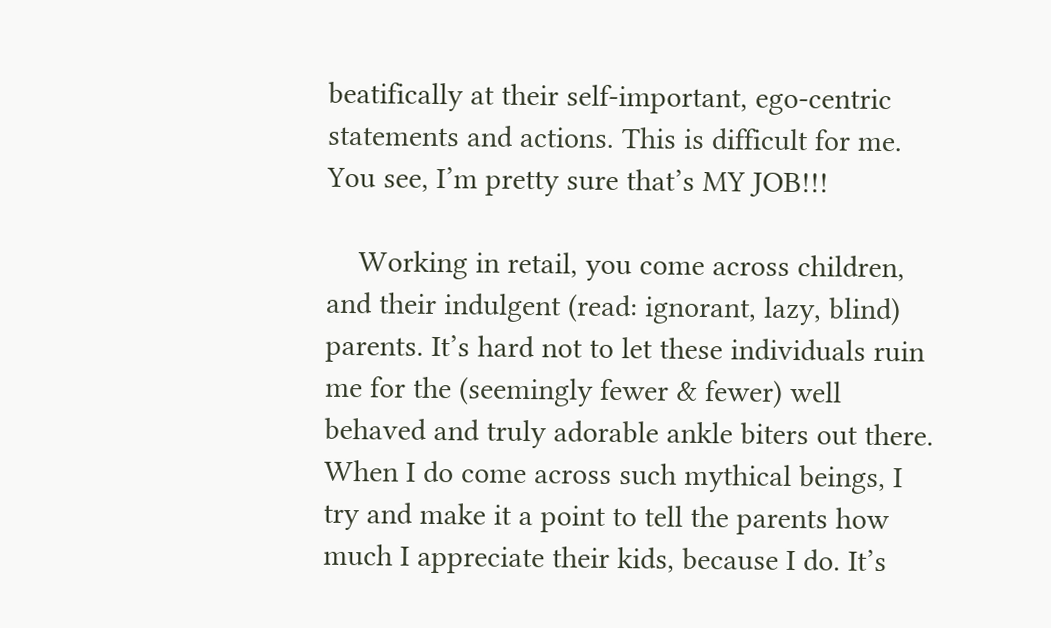beatifically at their self-important, ego-centric statements and actions. This is difficult for me. You see, I’m pretty sure that’s MY JOB!!!

    Working in retail, you come across children, and their indulgent (read: ignorant, lazy, blind) parents. It’s hard not to let these individuals ruin me for the (seemingly fewer & fewer) well behaved and truly adorable ankle biters out there. When I do come across such mythical beings, I try and make it a point to tell the parents how much I appreciate their kids, because I do. It’s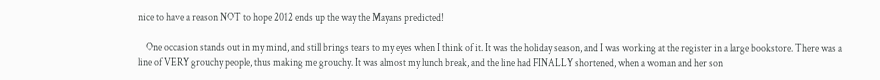nice to have a reason NOT to hope 2012 ends up the way the Mayans predicted!

    One occasion stands out in my mind, and still brings tears to my eyes when I think of it. It was the holiday season, and I was working at the register in a large bookstore. There was a line of VERY grouchy people, thus making me grouchy. It was almost my lunch break, and the line had FINALLY shortened, when a woman and her son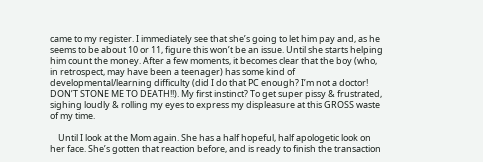came to my register. I immediately see that she’s going to let him pay and, as he seems to be about 10 or 11, figure this won’t be an issue. Until she starts helping him count the money. After a few moments, it becomes clear that the boy (who, in retrospect, may have been a teenager) has some kind of developmental/learning difficulty (did I do that PC enough? I’m not a doctor! DON’T STONE ME TO DEATH!!). My first instinct? To get super pissy & frustrated, sighing loudly & rolling my eyes to express my displeasure at this GROSS waste of my time.

    Until I look at the Mom again. She has a half hopeful, half apologetic look on her face. She’s gotten that reaction before, and is ready to finish the transaction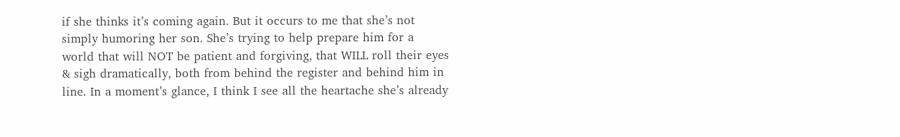if she thinks it’s coming again. But it occurs to me that she’s not simply humoring her son. She’s trying to help prepare him for a world that will NOT be patient and forgiving, that WILL roll their eyes & sigh dramatically, both from behind the register and behind him in line. In a moment’s glance, I think I see all the heartache she’s already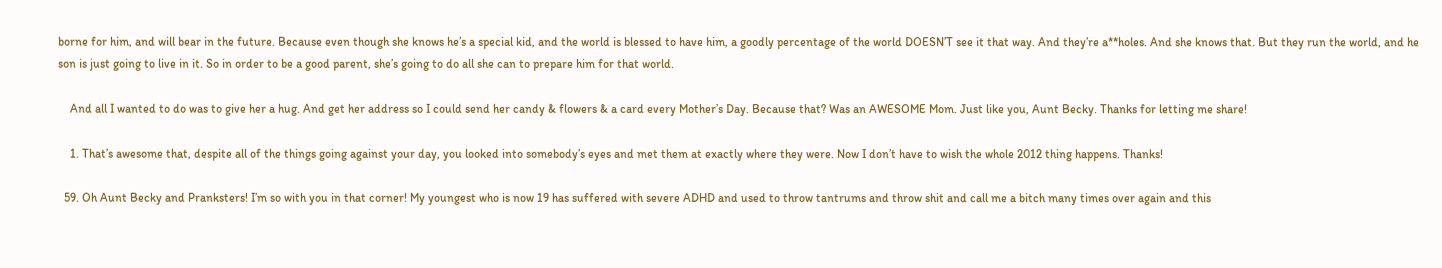borne for him, and will bear in the future. Because even though she knows he’s a special kid, and the world is blessed to have him, a goodly percentage of the world DOESN’T see it that way. And they’re a**holes. And she knows that. But they run the world, and he son is just going to live in it. So in order to be a good parent, she’s going to do all she can to prepare him for that world.

    And all I wanted to do was to give her a hug. And get her address so I could send her candy & flowers & a card every Mother’s Day. Because that? Was an AWESOME Mom. Just like you, Aunt Becky. Thanks for letting me share!

    1. That’s awesome that, despite all of the things going against your day, you looked into somebody’s eyes and met them at exactly where they were. Now I don’t have to wish the whole 2012 thing happens. Thanks!

  59. Oh Aunt Becky and Pranksters! I’m so with you in that corner! My youngest who is now 19 has suffered with severe ADHD and used to throw tantrums and throw shit and call me a bitch many times over again and this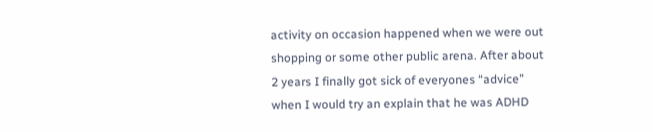activity on occasion happened when we were out shopping or some other public arena. After about 2 years I finally got sick of everyones “advice” when I would try an explain that he was ADHD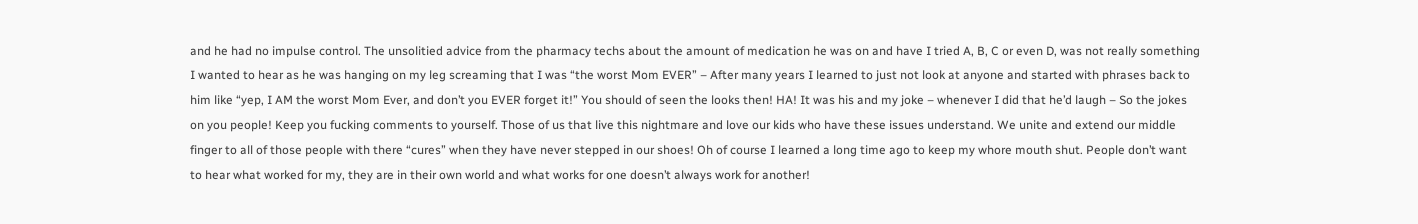and he had no impulse control. The unsolitied advice from the pharmacy techs about the amount of medication he was on and have I tried A, B, C or even D, was not really something I wanted to hear as he was hanging on my leg screaming that I was “the worst Mom EVER” – After many years I learned to just not look at anyone and started with phrases back to him like “yep, I AM the worst Mom Ever, and don’t you EVER forget it!” You should of seen the looks then! HA! It was his and my joke – whenever I did that he’d laugh – So the jokes on you people! Keep you fucking comments to yourself. Those of us that live this nightmare and love our kids who have these issues understand. We unite and extend our middle finger to all of those people with there “cures” when they have never stepped in our shoes! Oh of course I learned a long time ago to keep my whore mouth shut. People don’t want to hear what worked for my, they are in their own world and what works for one doesn’t always work for another!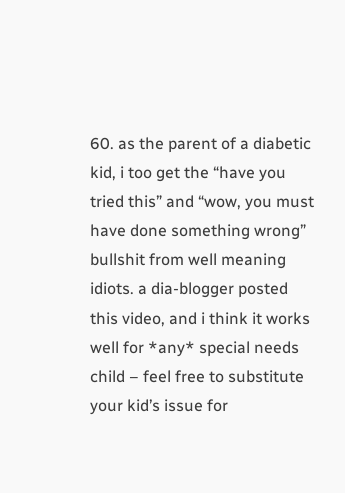60. as the parent of a diabetic kid, i too get the “have you tried this” and “wow, you must have done something wrong” bullshit from well meaning idiots. a dia-blogger posted this video, and i think it works well for *any* special needs child – feel free to substitute your kid’s issue for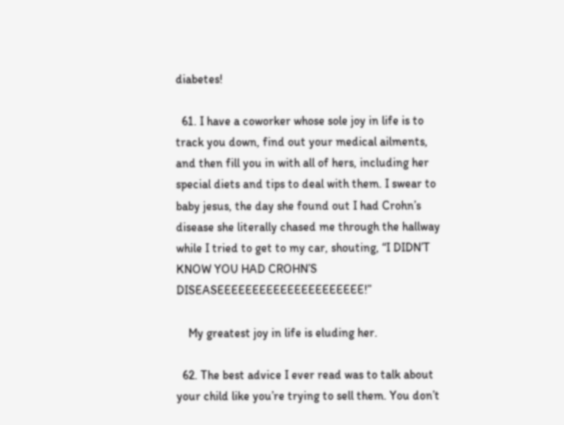diabetes!

  61. I have a coworker whose sole joy in life is to track you down, find out your medical ailments, and then fill you in with all of hers, including her special diets and tips to deal with them. I swear to baby jesus, the day she found out I had Crohn’s disease she literally chased me through the hallway while I tried to get to my car, shouting, “I DIDN’T KNOW YOU HAD CROHN’S DISEASEEEEEEEEEEEEEEEEEEEEE!”

    My greatest joy in life is eluding her.

  62. The best advice I ever read was to talk about your child like you’re trying to sell them. You don’t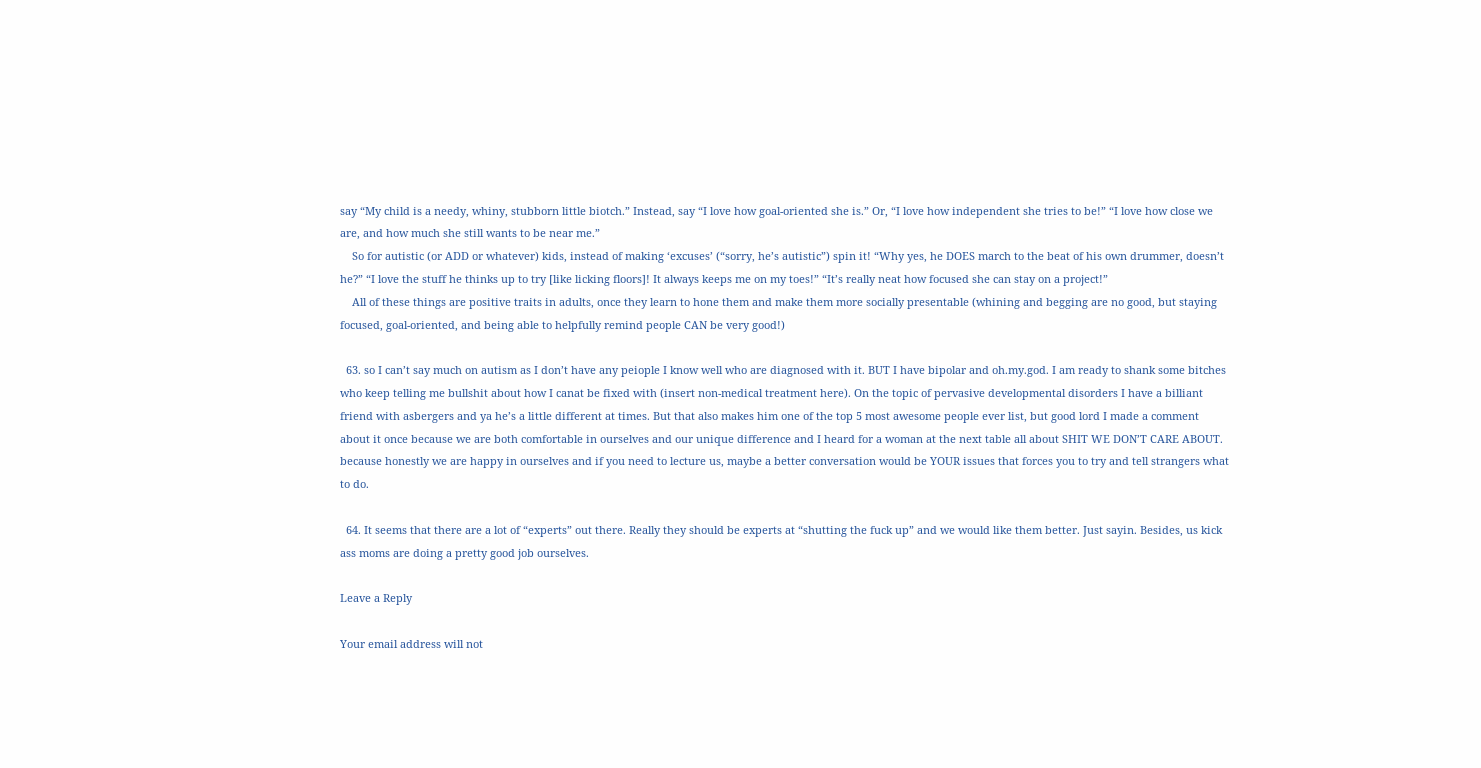say “My child is a needy, whiny, stubborn little biotch.” Instead, say “I love how goal-oriented she is.” Or, “I love how independent she tries to be!” “I love how close we are, and how much she still wants to be near me.”
    So for autistic (or ADD or whatever) kids, instead of making ‘excuses’ (“sorry, he’s autistic”) spin it! “Why yes, he DOES march to the beat of his own drummer, doesn’t he?” “I love the stuff he thinks up to try [like licking floors]! It always keeps me on my toes!” “It’s really neat how focused she can stay on a project!”
    All of these things are positive traits in adults, once they learn to hone them and make them more socially presentable (whining and begging are no good, but staying focused, goal-oriented, and being able to helpfully remind people CAN be very good!)

  63. so I can’t say much on autism as I don’t have any peiople I know well who are diagnosed with it. BUT I have bipolar and oh.my.god. I am ready to shank some bitches who keep telling me bullshit about how I canat be fixed with (insert non-medical treatment here). On the topic of pervasive developmental disorders I have a billiant friend with asbergers and ya he’s a little different at times. But that also makes him one of the top 5 most awesome people ever list, but good lord I made a comment about it once because we are both comfortable in ourselves and our unique difference and I heard for a woman at the next table all about SHIT WE DON’T CARE ABOUT. because honestly we are happy in ourselves and if you need to lecture us, maybe a better conversation would be YOUR issues that forces you to try and tell strangers what to do.

  64. It seems that there are a lot of “experts” out there. Really they should be experts at “shutting the fuck up” and we would like them better. Just sayin. Besides, us kick ass moms are doing a pretty good job ourselves.

Leave a Reply

Your email address will not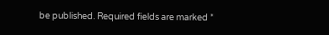be published. Required fields are marked *